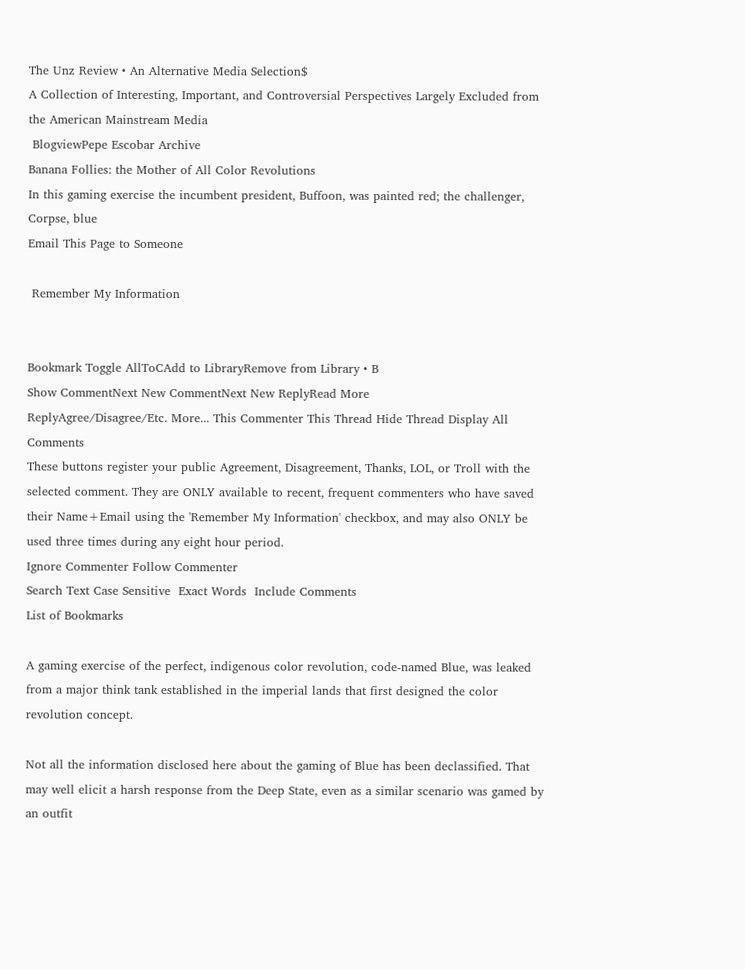The Unz Review • An Alternative Media Selection$
A Collection of Interesting, Important, and Controversial Perspectives Largely Excluded from the American Mainstream Media
 BlogviewPepe Escobar Archive
Banana Follies: the Mother of All Color Revolutions
In this gaming exercise the incumbent president, Buffoon, was painted red; the challenger, Corpse, blue
Email This Page to Someone

 Remember My Information


Bookmark Toggle AllToCAdd to LibraryRemove from Library • B
Show CommentNext New CommentNext New ReplyRead More
ReplyAgree/Disagree/Etc. More... This Commenter This Thread Hide Thread Display All Comments
These buttons register your public Agreement, Disagreement, Thanks, LOL, or Troll with the selected comment. They are ONLY available to recent, frequent commenters who have saved their Name+Email using the 'Remember My Information' checkbox, and may also ONLY be used three times during any eight hour period.
Ignore Commenter Follow Commenter
Search Text Case Sensitive  Exact Words  Include Comments
List of Bookmarks

A gaming exercise of the perfect, indigenous color revolution, code-named Blue, was leaked from a major think tank established in the imperial lands that first designed the color revolution concept.

Not all the information disclosed here about the gaming of Blue has been declassified. That may well elicit a harsh response from the Deep State, even as a similar scenario was gamed by an outfit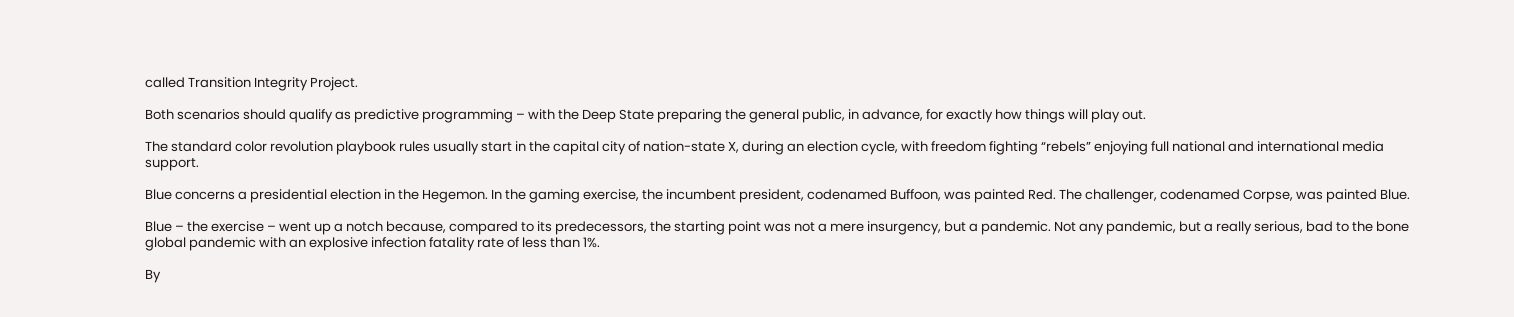called Transition Integrity Project.

Both scenarios should qualify as predictive programming – with the Deep State preparing the general public, in advance, for exactly how things will play out.

The standard color revolution playbook rules usually start in the capital city of nation-state X, during an election cycle, with freedom fighting “rebels” enjoying full national and international media support.

Blue concerns a presidential election in the Hegemon. In the gaming exercise, the incumbent president, codenamed Buffoon, was painted Red. The challenger, codenamed Corpse, was painted Blue.

Blue – the exercise – went up a notch because, compared to its predecessors, the starting point was not a mere insurgency, but a pandemic. Not any pandemic, but a really serious, bad to the bone global pandemic with an explosive infection fatality rate of less than 1%.

By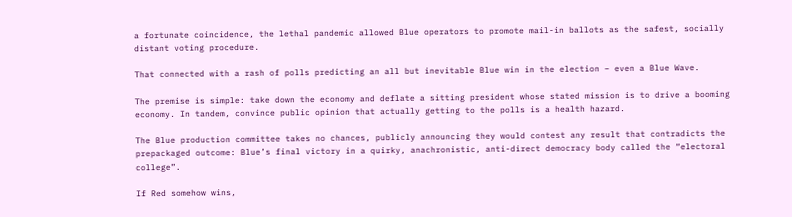a fortunate coincidence, the lethal pandemic allowed Blue operators to promote mail-in ballots as the safest, socially distant voting procedure.

That connected with a rash of polls predicting an all but inevitable Blue win in the election – even a Blue Wave.

The premise is simple: take down the economy and deflate a sitting president whose stated mission is to drive a booming economy. In tandem, convince public opinion that actually getting to the polls is a health hazard.

The Blue production committee takes no chances, publicly announcing they would contest any result that contradicts the prepackaged outcome: Blue’s final victory in a quirky, anachronistic, anti-direct democracy body called the “electoral college”.

If Red somehow wins,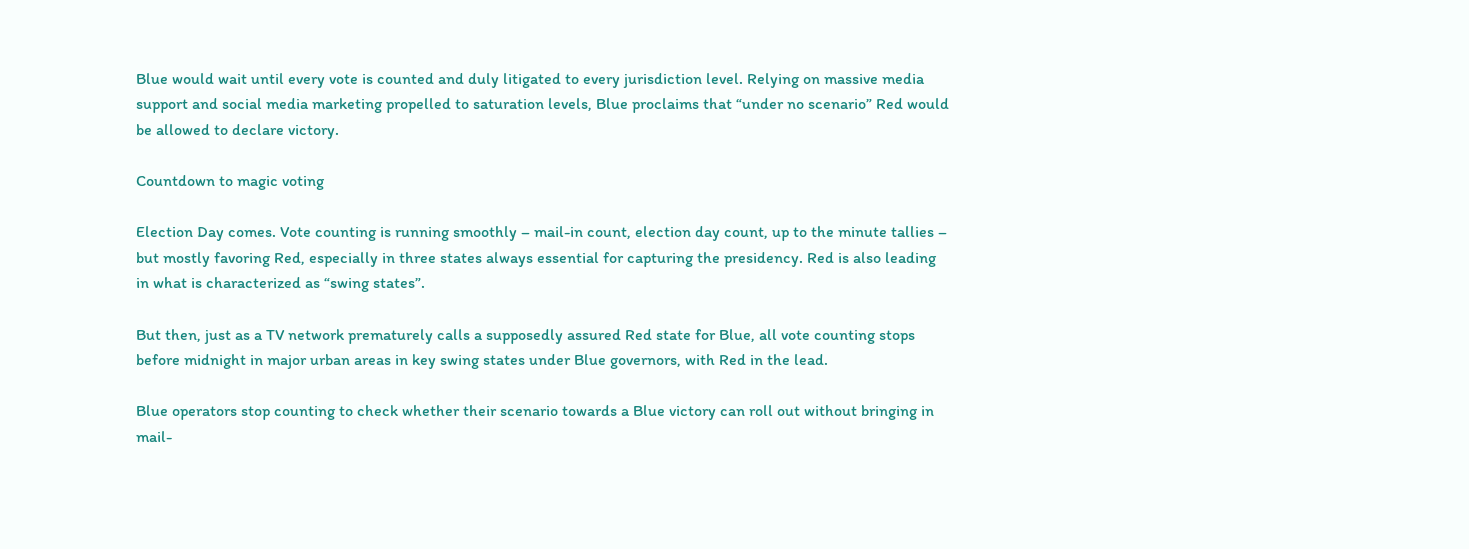Blue would wait until every vote is counted and duly litigated to every jurisdiction level. Relying on massive media support and social media marketing propelled to saturation levels, Blue proclaims that “under no scenario” Red would be allowed to declare victory.

Countdown to magic voting

Election Day comes. Vote counting is running smoothly – mail-in count, election day count, up to the minute tallies – but mostly favoring Red, especially in three states always essential for capturing the presidency. Red is also leading in what is characterized as “swing states”.

But then, just as a TV network prematurely calls a supposedly assured Red state for Blue, all vote counting stops before midnight in major urban areas in key swing states under Blue governors, with Red in the lead.

Blue operators stop counting to check whether their scenario towards a Blue victory can roll out without bringing in mail-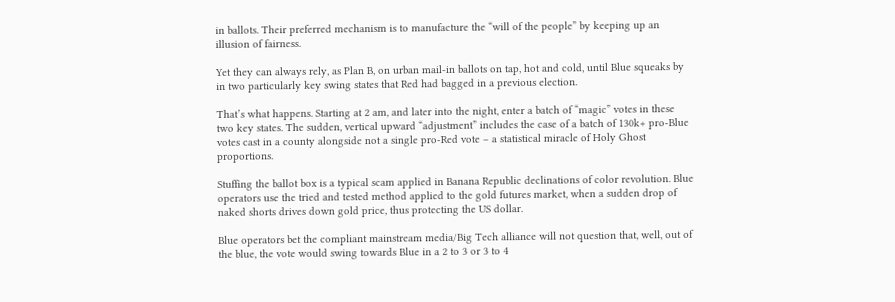in ballots. Their preferred mechanism is to manufacture the “will of the people” by keeping up an illusion of fairness.

Yet they can always rely, as Plan B, on urban mail-in ballots on tap, hot and cold, until Blue squeaks by in two particularly key swing states that Red had bagged in a previous election.

That’s what happens. Starting at 2 am, and later into the night, enter a batch of “magic” votes in these two key states. The sudden, vertical upward “adjustment” includes the case of a batch of 130k+ pro-Blue votes cast in a county alongside not a single pro-Red vote – a statistical miracle of Holy Ghost proportions.

Stuffing the ballot box is a typical scam applied in Banana Republic declinations of color revolution. Blue operators use the tried and tested method applied to the gold futures market, when a sudden drop of naked shorts drives down gold price, thus protecting the US dollar.

Blue operators bet the compliant mainstream media/Big Tech alliance will not question that, well, out of the blue, the vote would swing towards Blue in a 2 to 3 or 3 to 4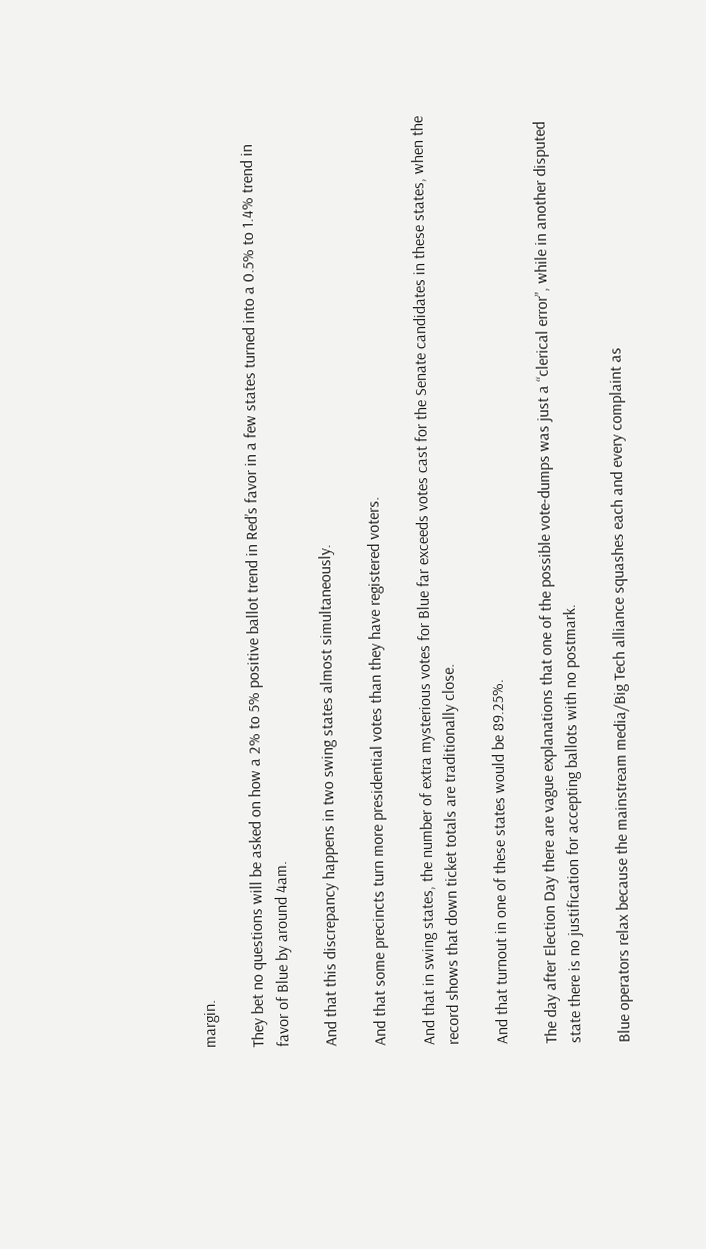margin.

They bet no questions will be asked on how a 2% to 5% positive ballot trend in Red’s favor in a few states turned into a 0.5% to 1.4% trend in favor of Blue by around 4am.

And that this discrepancy happens in two swing states almost simultaneously.

And that some precincts turn more presidential votes than they have registered voters.

And that in swing states, the number of extra mysterious votes for Blue far exceeds votes cast for the Senate candidates in these states, when the record shows that down ticket totals are traditionally close.

And that turnout in one of these states would be 89.25%.

The day after Election Day there are vague explanations that one of the possible vote-dumps was just a “clerical error”, while in another disputed state there is no justification for accepting ballots with no postmark.

Blue operators relax because the mainstream media/Big Tech alliance squashes each and every complaint as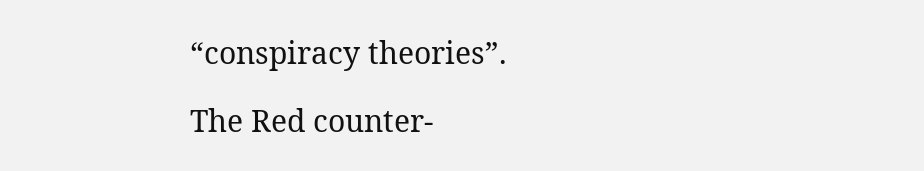“conspiracy theories”.

The Red counter-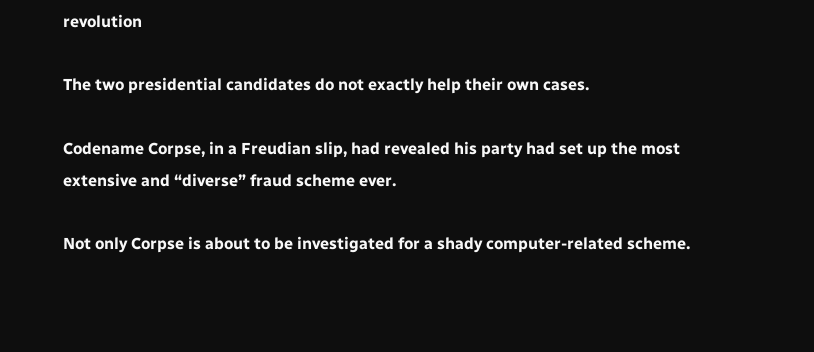revolution

The two presidential candidates do not exactly help their own cases.

Codename Corpse, in a Freudian slip, had revealed his party had set up the most extensive and “diverse” fraud scheme ever.

Not only Corpse is about to be investigated for a shady computer-related scheme.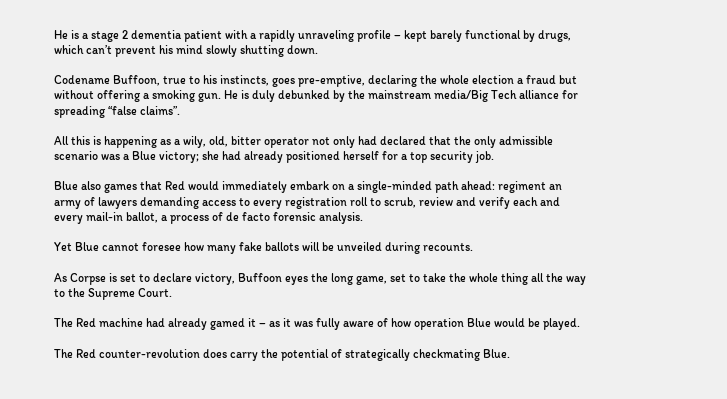He is a stage 2 dementia patient with a rapidly unraveling profile – kept barely functional by drugs, which can’t prevent his mind slowly shutting down.

Codename Buffoon, true to his instincts, goes pre-emptive, declaring the whole election a fraud but without offering a smoking gun. He is duly debunked by the mainstream media/Big Tech alliance for spreading “false claims”.

All this is happening as a wily, old, bitter operator not only had declared that the only admissible scenario was a Blue victory; she had already positioned herself for a top security job.

Blue also games that Red would immediately embark on a single-minded path ahead: regiment an army of lawyers demanding access to every registration roll to scrub, review and verify each and every mail-in ballot, a process of de facto forensic analysis.

Yet Blue cannot foresee how many fake ballots will be unveiled during recounts.

As Corpse is set to declare victory, Buffoon eyes the long game, set to take the whole thing all the way to the Supreme Court.

The Red machine had already gamed it – as it was fully aware of how operation Blue would be played.

The Red counter-revolution does carry the potential of strategically checkmating Blue.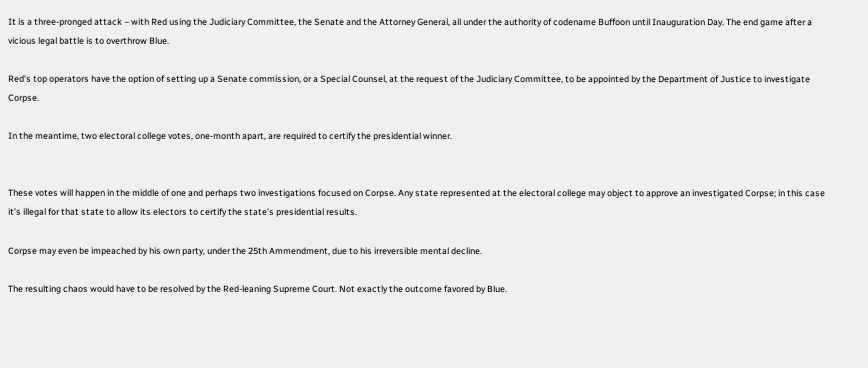It is a three-pronged attack – with Red using the Judiciary Committee, the Senate and the Attorney General, all under the authority of codename Buffoon until Inauguration Day. The end game after a vicious legal battle is to overthrow Blue.

Red’s top operators have the option of setting up a Senate commission, or a Special Counsel, at the request of the Judiciary Committee, to be appointed by the Department of Justice to investigate Corpse.

In the meantime, two electoral college votes, one-month apart, are required to certify the presidential winner.


These votes will happen in the middle of one and perhaps two investigations focused on Corpse. Any state represented at the electoral college may object to approve an investigated Corpse; in this case it’s illegal for that state to allow its electors to certify the state’s presidential results.

Corpse may even be impeached by his own party, under the 25th Ammendment, due to his irreversible mental decline.

The resulting chaos would have to be resolved by the Red-leaning Supreme Court. Not exactly the outcome favored by Blue.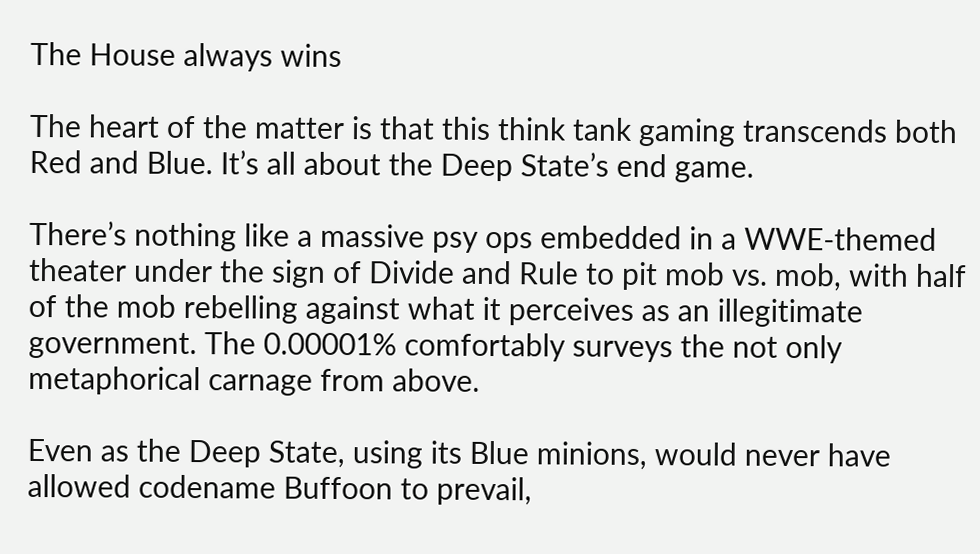The House always wins

The heart of the matter is that this think tank gaming transcends both Red and Blue. It’s all about the Deep State’s end game.

There’s nothing like a massive psy ops embedded in a WWE-themed theater under the sign of Divide and Rule to pit mob vs. mob, with half of the mob rebelling against what it perceives as an illegitimate government. The 0.00001% comfortably surveys the not only metaphorical carnage from above.

Even as the Deep State, using its Blue minions, would never have allowed codename Buffoon to prevail,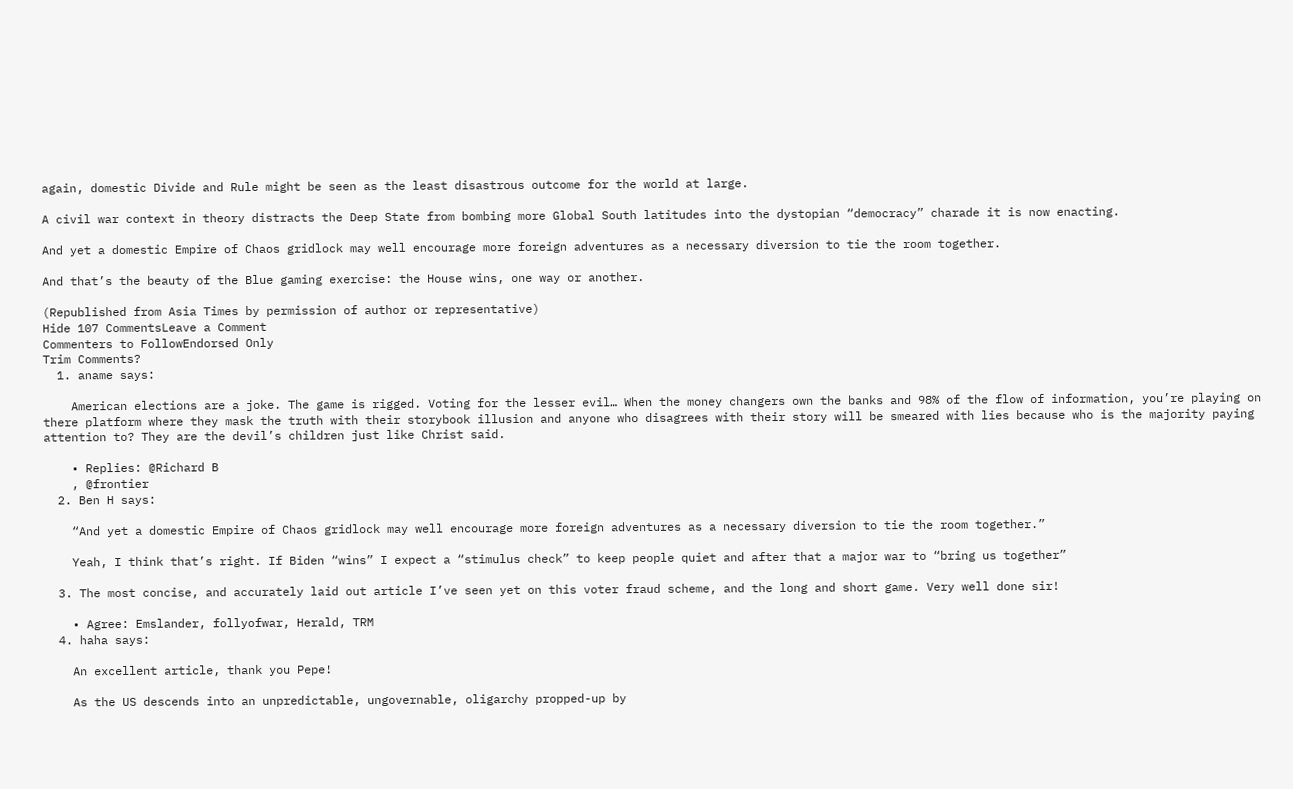again, domestic Divide and Rule might be seen as the least disastrous outcome for the world at large.

A civil war context in theory distracts the Deep State from bombing more Global South latitudes into the dystopian “democracy” charade it is now enacting.

And yet a domestic Empire of Chaos gridlock may well encourage more foreign adventures as a necessary diversion to tie the room together.

And that’s the beauty of the Blue gaming exercise: the House wins, one way or another.

(Republished from Asia Times by permission of author or representative)
Hide 107 CommentsLeave a Comment
Commenters to FollowEndorsed Only
Trim Comments?
  1. aname says:

    American elections are a joke. The game is rigged. Voting for the lesser evil… When the money changers own the banks and 98% of the flow of information, you’re playing on there platform where they mask the truth with their storybook illusion and anyone who disagrees with their story will be smeared with lies because who is the majority paying attention to? They are the devil’s children just like Christ said.

    • Replies: @Richard B
    , @frontier
  2. Ben H says:

    “And yet a domestic Empire of Chaos gridlock may well encourage more foreign adventures as a necessary diversion to tie the room together.”

    Yeah, I think that’s right. If Biden “wins” I expect a “stimulus check” to keep people quiet and after that a major war to “bring us together”

  3. The most concise, and accurately laid out article I’ve seen yet on this voter fraud scheme, and the long and short game. Very well done sir!

    • Agree: Emslander, follyofwar, Herald, TRM
  4. haha says:

    An excellent article, thank you Pepe!

    As the US descends into an unpredictable, ungovernable, oligarchy propped-up by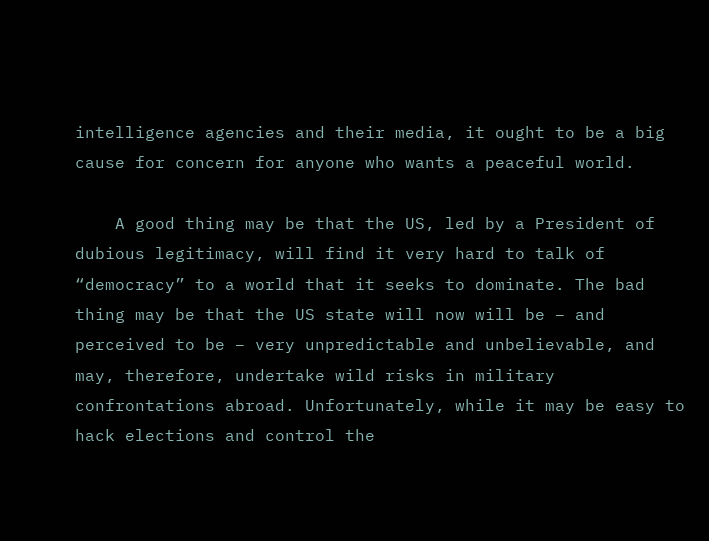intelligence agencies and their media, it ought to be a big cause for concern for anyone who wants a peaceful world.

    A good thing may be that the US, led by a President of dubious legitimacy, will find it very hard to talk of “democracy” to a world that it seeks to dominate. The bad thing may be that the US state will now will be – and perceived to be – very unpredictable and unbelievable, and may, therefore, undertake wild risks in military confrontations abroad. Unfortunately, while it may be easy to hack elections and control the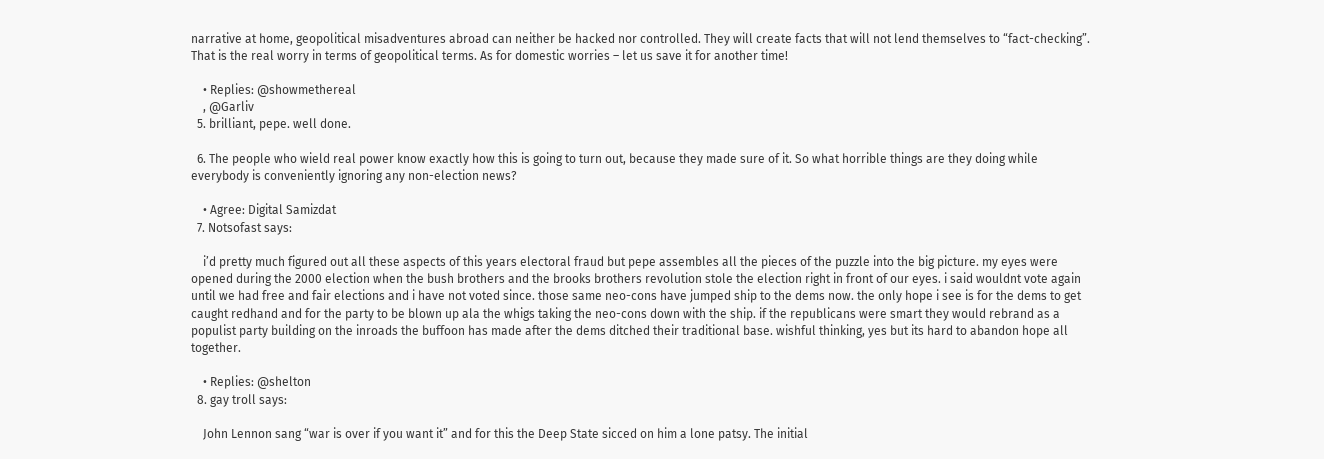narrative at home, geopolitical misadventures abroad can neither be hacked nor controlled. They will create facts that will not lend themselves to “fact-checking”. That is the real worry in terms of geopolitical terms. As for domestic worries – let us save it for another time!

    • Replies: @showmethereal
    , @Garliv
  5. brilliant, pepe. well done.

  6. The people who wield real power know exactly how this is going to turn out, because they made sure of it. So what horrible things are they doing while everybody is conveniently ignoring any non-election news?

    • Agree: Digital Samizdat
  7. Notsofast says:

    i’d pretty much figured out all these aspects of this years electoral fraud but pepe assembles all the pieces of the puzzle into the big picture. my eyes were opened during the 2000 election when the bush brothers and the brooks brothers revolution stole the election right in front of our eyes. i said wouldnt vote again until we had free and fair elections and i have not voted since. those same neo-cons have jumped ship to the dems now. the only hope i see is for the dems to get caught redhand and for the party to be blown up ala the whigs taking the neo-cons down with the ship. if the republicans were smart they would rebrand as a populist party building on the inroads the buffoon has made after the dems ditched their traditional base. wishful thinking, yes but its hard to abandon hope all together.

    • Replies: @shelton
  8. gay troll says:

    John Lennon sang “war is over if you want it” and for this the Deep State sicced on him a lone patsy. The initial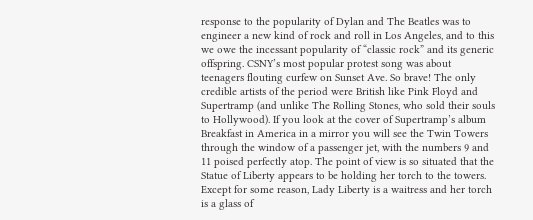response to the popularity of Dylan and The Beatles was to engineer a new kind of rock and roll in Los Angeles, and to this we owe the incessant popularity of “classic rock” and its generic offspring. CSNY’s most popular protest song was about teenagers flouting curfew on Sunset Ave. So brave! The only credible artists of the period were British like Pink Floyd and Supertramp (and unlike The Rolling Stones, who sold their souls to Hollywood). If you look at the cover of Supertramp’s album Breakfast in America in a mirror you will see the Twin Towers through the window of a passenger jet, with the numbers 9 and 11 poised perfectly atop. The point of view is so situated that the Statue of Liberty appears to be holding her torch to the towers. Except for some reason, Lady Liberty is a waitress and her torch is a glass of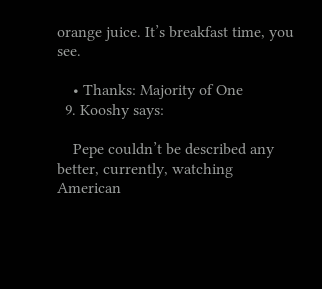orange juice. It’s breakfast time, you see.

    • Thanks: Majority of One
  9. Kooshy says:

    Pepe couldn’t be described any better, currently, watching American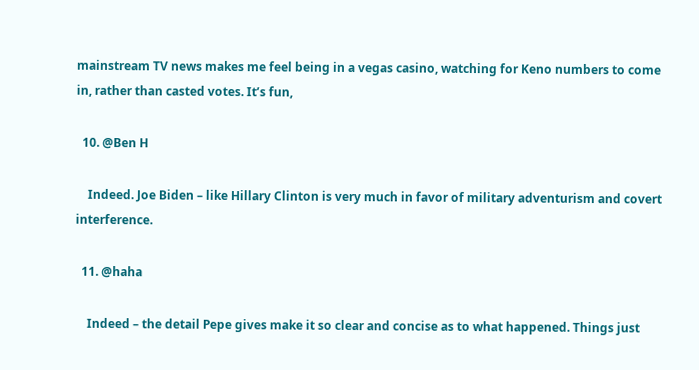mainstream TV news makes me feel being in a vegas casino, watching for Keno numbers to come in, rather than casted votes. It’s fun,

  10. @Ben H

    Indeed. Joe Biden – like Hillary Clinton is very much in favor of military adventurism and covert interference.

  11. @haha

    Indeed – the detail Pepe gives make it so clear and concise as to what happened. Things just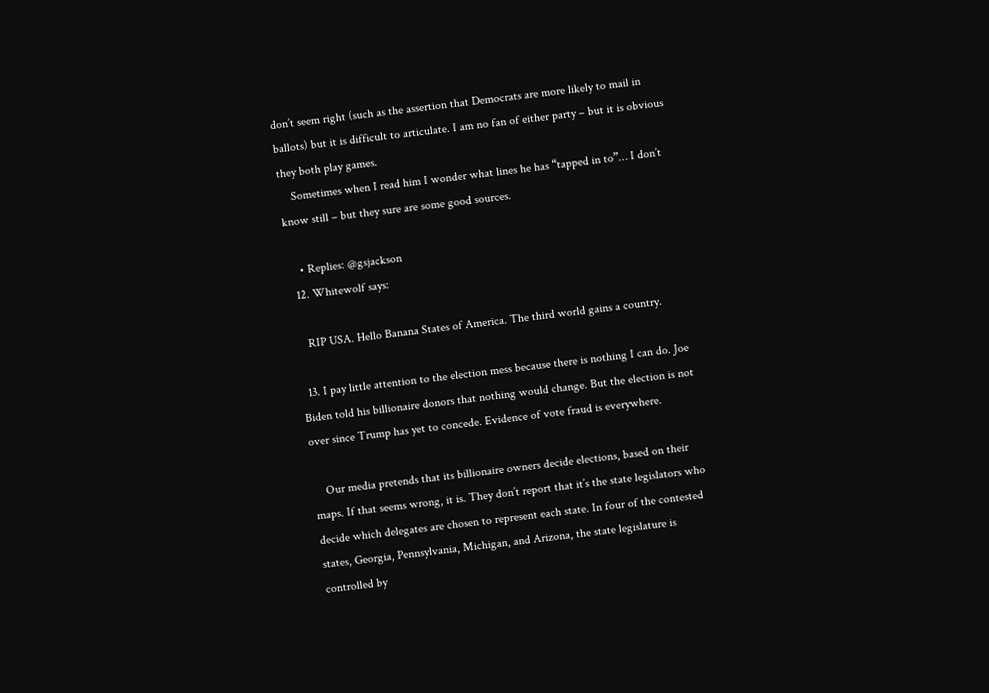don’t seem right (such as the assertion that Democrats are more likely to mail in ballots) but it is difficult to articulate. I am no fan of either party – but it is obvious they both play games.
    Sometimes when I read him I wonder what lines he has “tapped in to”… I don’t know still – but they sure are some good sources.

    • Replies: @gsjackson
  12. Whitewolf says:

    RIP USA. Hello Banana States of America. The third world gains a country.

  13. I pay little attention to the election mess because there is nothing I can do. Joe Biden told his billionaire donors that nothing would change. But the election is not over since Trump has yet to concede. Evidence of vote fraud is everywhere.

    Our media pretends that its billionaire owners decide elections, based on their maps. If that seems wrong, it is. They don’t report that it’s the state legislators who decide which delegates are chosen to represent each state. In four of the contested states, Georgia, Pennsylvania, Michigan, and Arizona, the state legislature is controlled by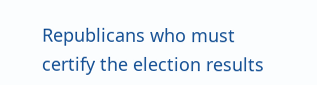Republicans who must certify the election results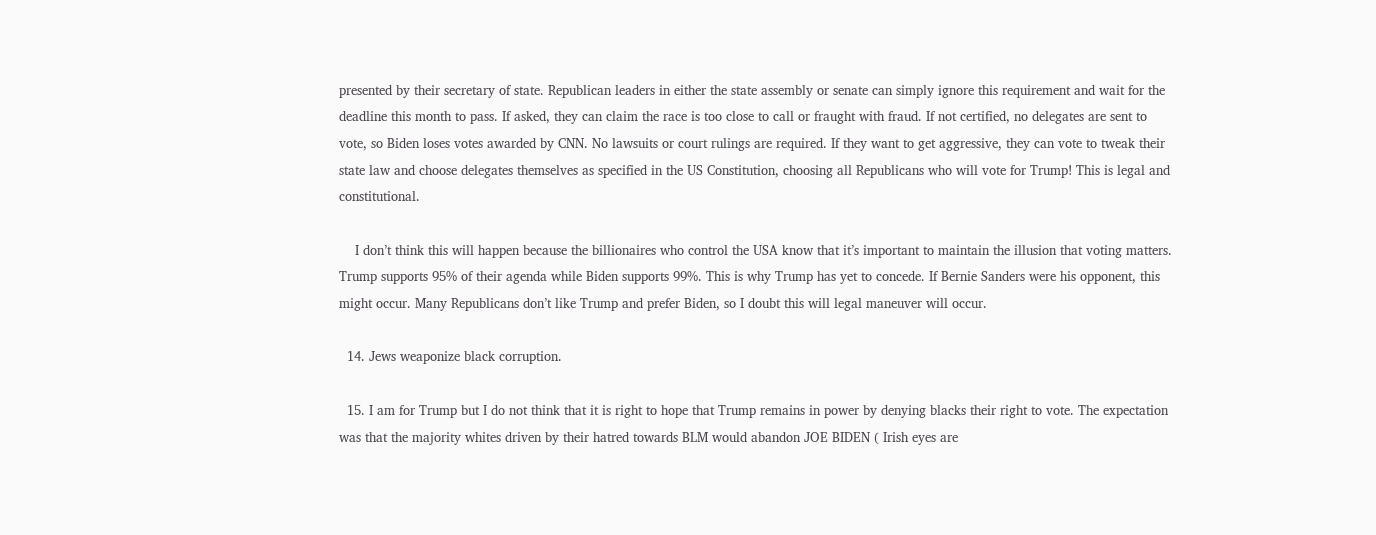presented by their secretary of state. Republican leaders in either the state assembly or senate can simply ignore this requirement and wait for the deadline this month to pass. If asked, they can claim the race is too close to call or fraught with fraud. If not certified, no delegates are sent to vote, so Biden loses votes awarded by CNN. No lawsuits or court rulings are required. If they want to get aggressive, they can vote to tweak their state law and choose delegates themselves as specified in the US Constitution, choosing all Republicans who will vote for Trump! This is legal and constitutional.

    I don’t think this will happen because the billionaires who control the USA know that it’s important to maintain the illusion that voting matters. Trump supports 95% of their agenda while Biden supports 99%. This is why Trump has yet to concede. If Bernie Sanders were his opponent, this might occur. Many Republicans don’t like Trump and prefer Biden, so I doubt this will legal maneuver will occur.

  14. Jews weaponize black corruption.

  15. I am for Trump but I do not think that it is right to hope that Trump remains in power by denying blacks their right to vote. The expectation was that the majority whites driven by their hatred towards BLM would abandon JOE BIDEN ( Irish eyes are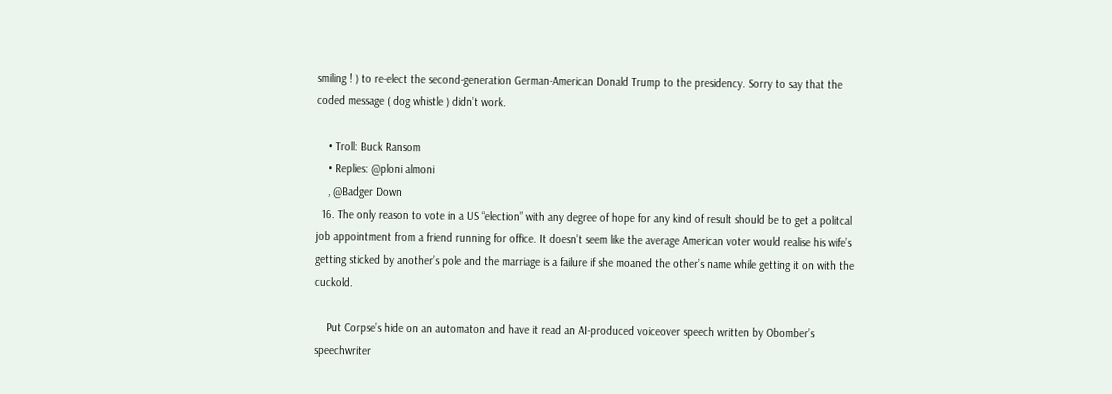smiling ! ) to re-elect the second-generation German-American Donald Trump to the presidency. Sorry to say that the coded message ( dog whistle ) didn’t work.

    • Troll: Buck Ransom
    • Replies: @ploni almoni
    , @Badger Down
  16. The only reason to vote in a US “election” with any degree of hope for any kind of result should be to get a politcal job appointment from a friend running for office. It doesn’t seem like the average American voter would realise his wife’s getting sticked by another’s pole and the marriage is a failure if she moaned the other’s name while getting it on with the cuckold.

    Put Corpse’s hide on an automaton and have it read an AI-produced voiceover speech written by Obomber’s speechwriter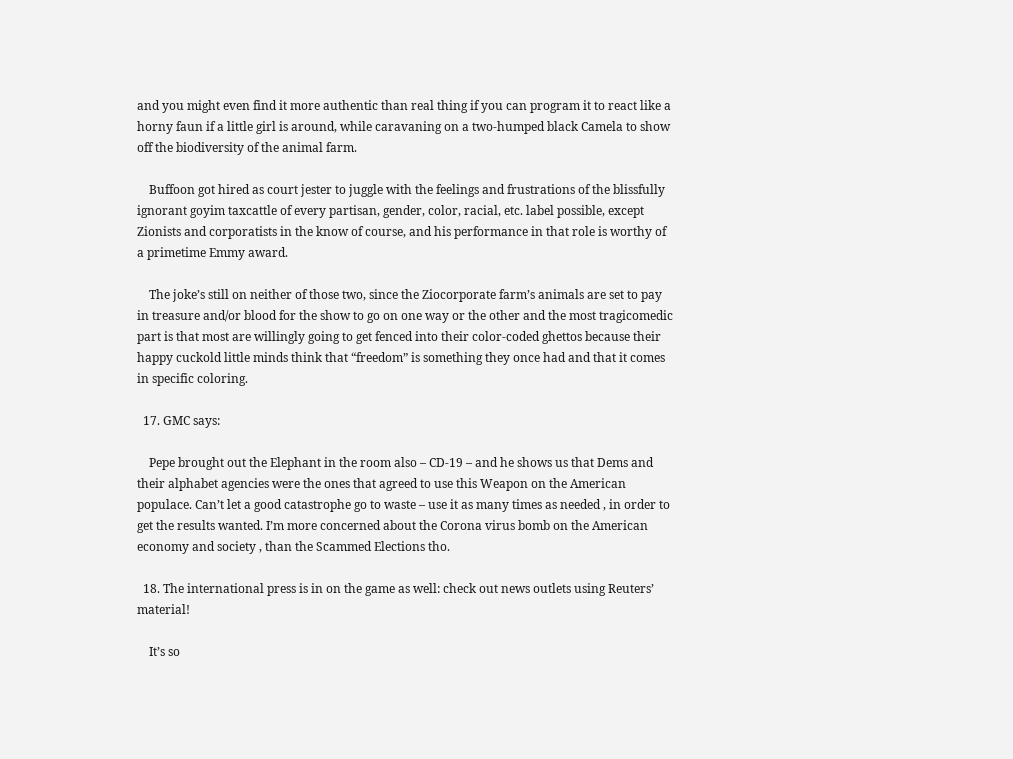and you might even find it more authentic than real thing if you can program it to react like a horny faun if a little girl is around, while caravaning on a two-humped black Camela to show off the biodiversity of the animal farm.

    Buffoon got hired as court jester to juggle with the feelings and frustrations of the blissfully ignorant goyim taxcattle of every partisan, gender, color, racial, etc. label possible, except Zionists and corporatists in the know of course, and his performance in that role is worthy of a primetime Emmy award.

    The joke’s still on neither of those two, since the Ziocorporate farm’s animals are set to pay in treasure and/or blood for the show to go on one way or the other and the most tragicomedic part is that most are willingly going to get fenced into their color-coded ghettos because their happy cuckold little minds think that “freedom” is something they once had and that it comes in specific coloring.

  17. GMC says:

    Pepe brought out the Elephant in the room also – CD-19 – and he shows us that Dems and their alphabet agencies were the ones that agreed to use this Weapon on the American populace. Can’t let a good catastrophe go to waste – use it as many times as needed , in order to get the results wanted. I’m more concerned about the Corona virus bomb on the American economy and society , than the Scammed Elections tho.

  18. The international press is in on the game as well: check out news outlets using Reuters’ material!

    It’s so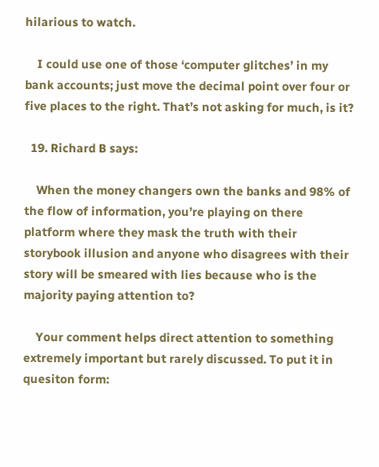hilarious to watch.

    I could use one of those ‘computer glitches’ in my bank accounts; just move the decimal point over four or five places to the right. That’s not asking for much, is it?

  19. Richard B says:

    When the money changers own the banks and 98% of the flow of information, you’re playing on there platform where they mask the truth with their storybook illusion and anyone who disagrees with their story will be smeared with lies because who is the majority paying attention to?

    Your comment helps direct attention to something extremely important but rarely discussed. To put it in quesiton form: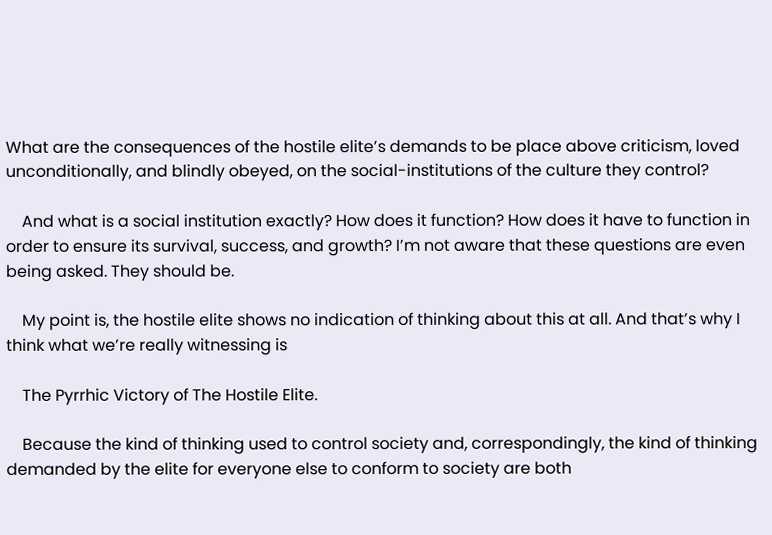What are the consequences of the hostile elite’s demands to be place above criticism, loved unconditionally, and blindly obeyed, on the social-institutions of the culture they control?

    And what is a social institution exactly? How does it function? How does it have to function in order to ensure its survival, success, and growth? I’m not aware that these questions are even being asked. They should be.

    My point is, the hostile elite shows no indication of thinking about this at all. And that’s why I think what we’re really witnessing is

    The Pyrrhic Victory of The Hostile Elite.

    Because the kind of thinking used to control society and, correspondingly, the kind of thinking demanded by the elite for everyone else to conform to society are both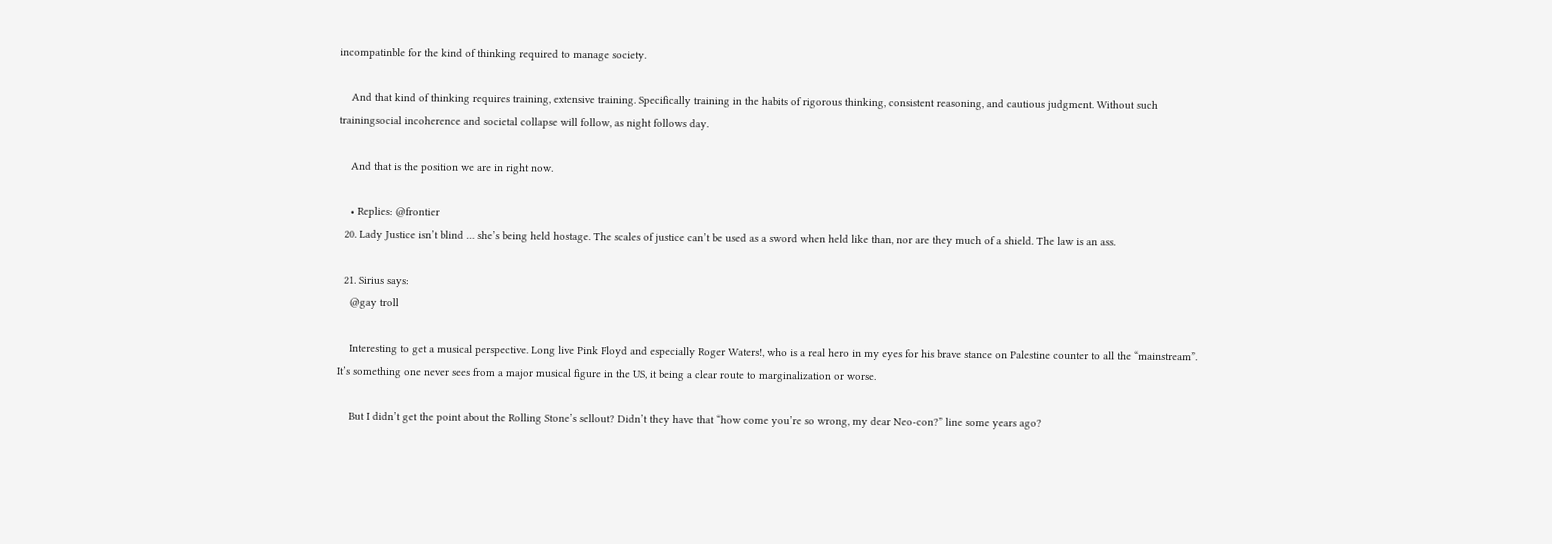incompatinble for the kind of thinking required to manage society.

    And that kind of thinking requires training, extensive training. Specifically training in the habits of rigorous thinking, consistent reasoning, and cautious judgment. Without such trainingsocial incoherence and societal collapse will follow, as night follows day.

    And that is the position we are in right now.

    • Replies: @frontier
  20. Lady Justice isn’t blind … she’s being held hostage. The scales of justice can’t be used as a sword when held like than, nor are they much of a shield. The law is an ass.

  21. Sirius says:
    @gay troll

    Interesting to get a musical perspective. Long live Pink Floyd and especially Roger Waters!, who is a real hero in my eyes for his brave stance on Palestine counter to all the “mainstream”. It’s something one never sees from a major musical figure in the US, it being a clear route to marginalization or worse.

    But I didn’t get the point about the Rolling Stone’s sellout? Didn’t they have that “how come you’re so wrong, my dear Neo-con?” line some years ago?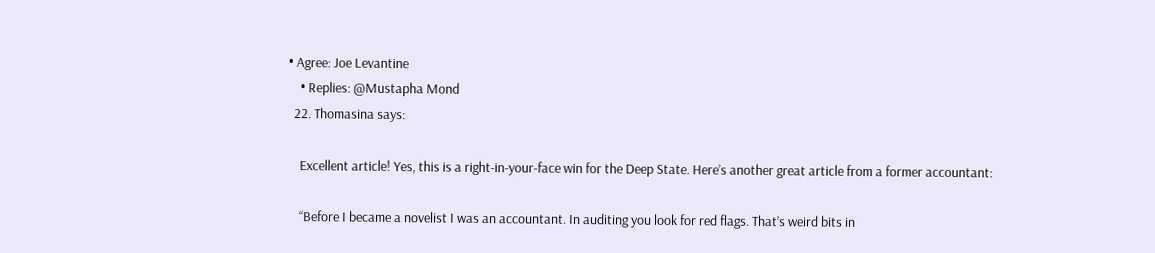• Agree: Joe Levantine
    • Replies: @Mustapha Mond
  22. Thomasina says:

    Excellent article! Yes, this is a right-in-your-face win for the Deep State. Here’s another great article from a former accountant:

    “Before I became a novelist I was an accountant. In auditing you look for red flags. That’s weird bits in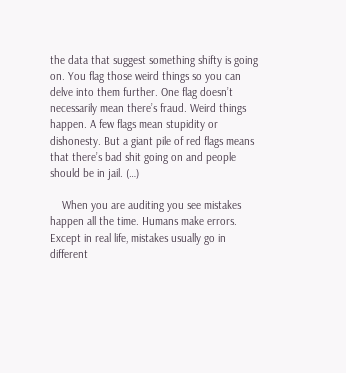the data that suggest something shifty is going on. You flag those weird things so you can delve into them further. One flag doesn’t necessarily mean there’s fraud. Weird things happen. A few flags mean stupidity or dishonesty. But a giant pile of red flags means that there’s bad shit going on and people should be in jail. (…)

    When you are auditing you see mistakes happen all the time. Humans make errors. Except in real life, mistakes usually go in different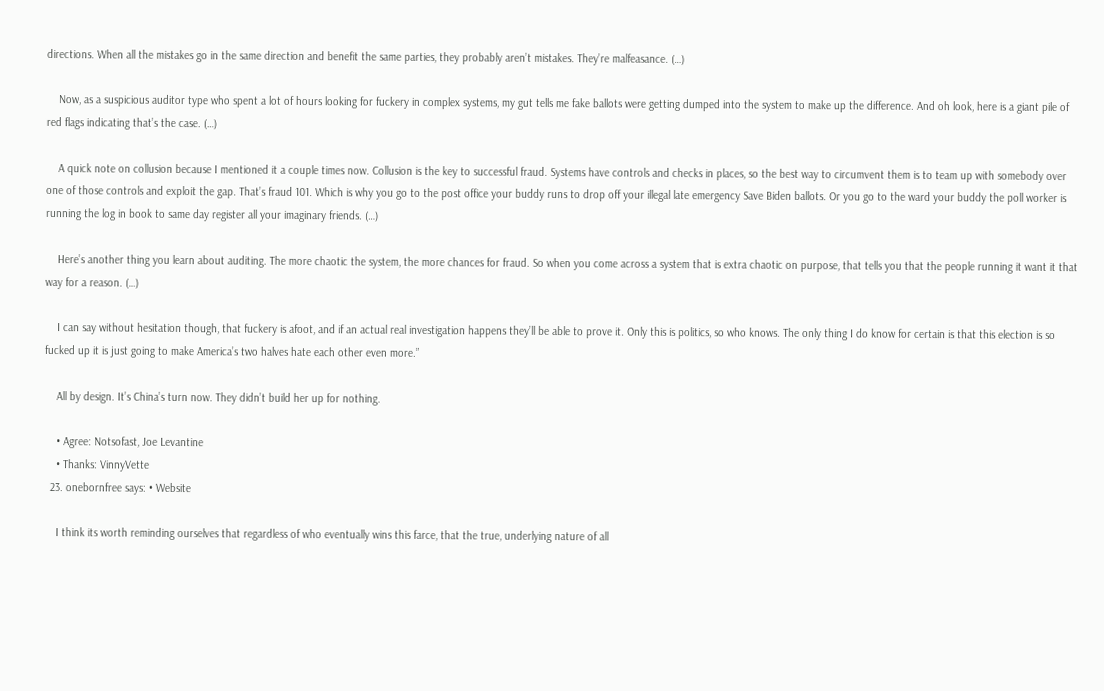directions. When all the mistakes go in the same direction and benefit the same parties, they probably aren’t mistakes. They’re malfeasance. (…)

    Now, as a suspicious auditor type who spent a lot of hours looking for fuckery in complex systems, my gut tells me fake ballots were getting dumped into the system to make up the difference. And oh look, here is a giant pile of red flags indicating that’s the case. (…)

    A quick note on collusion because I mentioned it a couple times now. Collusion is the key to successful fraud. Systems have controls and checks in places, so the best way to circumvent them is to team up with somebody over one of those controls and exploit the gap. That’s fraud 101. Which is why you go to the post office your buddy runs to drop off your illegal late emergency Save Biden ballots. Or you go to the ward your buddy the poll worker is running the log in book to same day register all your imaginary friends. (…)

    Here’s another thing you learn about auditing. The more chaotic the system, the more chances for fraud. So when you come across a system that is extra chaotic on purpose, that tells you that the people running it want it that way for a reason. (…)

    I can say without hesitation though, that fuckery is afoot, and if an actual real investigation happens they’ll be able to prove it. Only this is politics, so who knows. The only thing I do know for certain is that this election is so fucked up it is just going to make America’s two halves hate each other even more.”

    All by design. It’s China’s turn now. They didn’t build her up for nothing.

    • Agree: Notsofast, Joe Levantine
    • Thanks: VinnyVette
  23. onebornfree says: • Website

    I think its worth reminding ourselves that regardless of who eventually wins this farce, that the true, underlying nature of all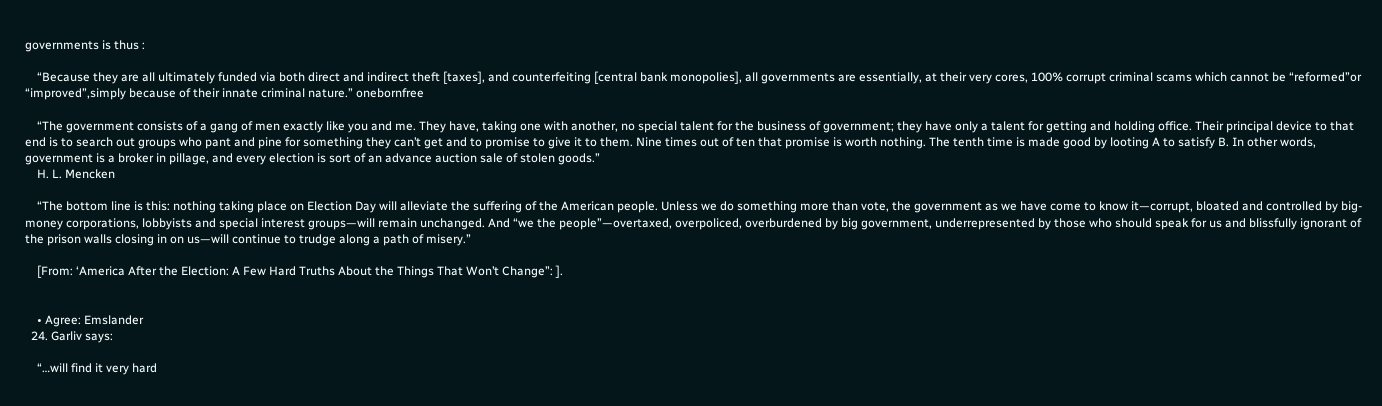governments is thus :

    “Because they are all ultimately funded via both direct and indirect theft [taxes], and counterfeiting [central bank monopolies], all governments are essentially, at their very cores, 100% corrupt criminal scams which cannot be “reformed”or “improved”,simply because of their innate criminal nature.” onebornfree

    “The government consists of a gang of men exactly like you and me. They have, taking one with another, no special talent for the business of government; they have only a talent for getting and holding office. Their principal device to that end is to search out groups who pant and pine for something they can’t get and to promise to give it to them. Nine times out of ten that promise is worth nothing. The tenth time is made good by looting A to satisfy B. In other words, government is a broker in pillage, and every election is sort of an advance auction sale of stolen goods.”
    H. L. Mencken

    “The bottom line is this: nothing taking place on Election Day will alleviate the suffering of the American people. Unless we do something more than vote, the government as we have come to know it—corrupt, bloated and controlled by big-money corporations, lobbyists and special interest groups—will remain unchanged. And “we the people”—overtaxed, overpoliced, overburdened by big government, underrepresented by those who should speak for us and blissfully ignorant of the prison walls closing in on us—will continue to trudge along a path of misery.”

    [From: ‘America After the Election: A Few Hard Truths About the Things That Won’t Change”: ].


    • Agree: Emslander
  24. Garliv says:

    “…will find it very hard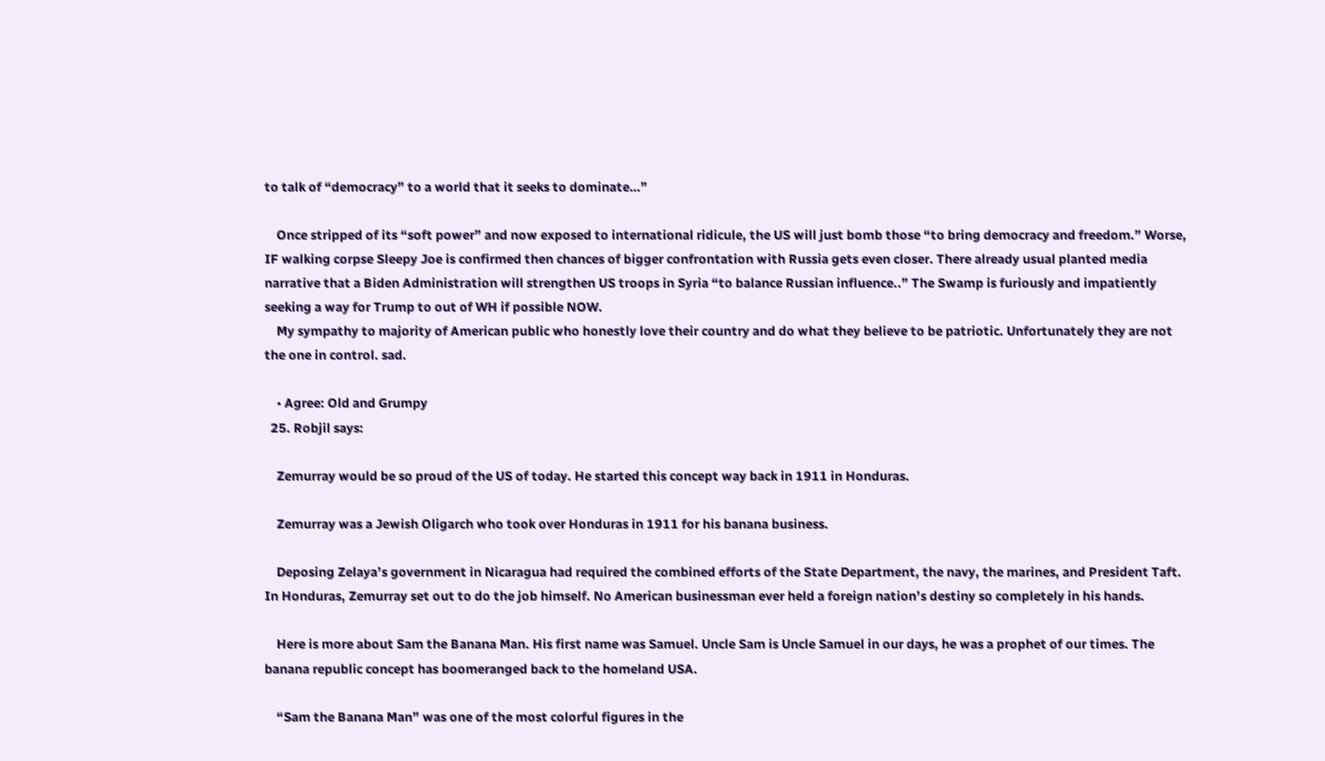to talk of “democracy” to a world that it seeks to dominate…”

    Once stripped of its “soft power” and now exposed to international ridicule, the US will just bomb those “to bring democracy and freedom.” Worse, IF walking corpse Sleepy Joe is confirmed then chances of bigger confrontation with Russia gets even closer. There already usual planted media narrative that a Biden Administration will strengthen US troops in Syria “to balance Russian influence..” The Swamp is furiously and impatiently seeking a way for Trump to out of WH if possible NOW.
    My sympathy to majority of American public who honestly love their country and do what they believe to be patriotic. Unfortunately they are not the one in control. sad.

    • Agree: Old and Grumpy
  25. Robjil says:

    Zemurray would be so proud of the US of today. He started this concept way back in 1911 in Honduras.

    Zemurray was a Jewish Oligarch who took over Honduras in 1911 for his banana business.

    Deposing Zelaya’s government in Nicaragua had required the combined efforts of the State Department, the navy, the marines, and President Taft. In Honduras, Zemurray set out to do the job himself. No American businessman ever held a foreign nation’s destiny so completely in his hands.

    Here is more about Sam the Banana Man. His first name was Samuel. Uncle Sam is Uncle Samuel in our days, he was a prophet of our times. The banana republic concept has boomeranged back to the homeland USA.

    “Sam the Banana Man” was one of the most colorful figures in the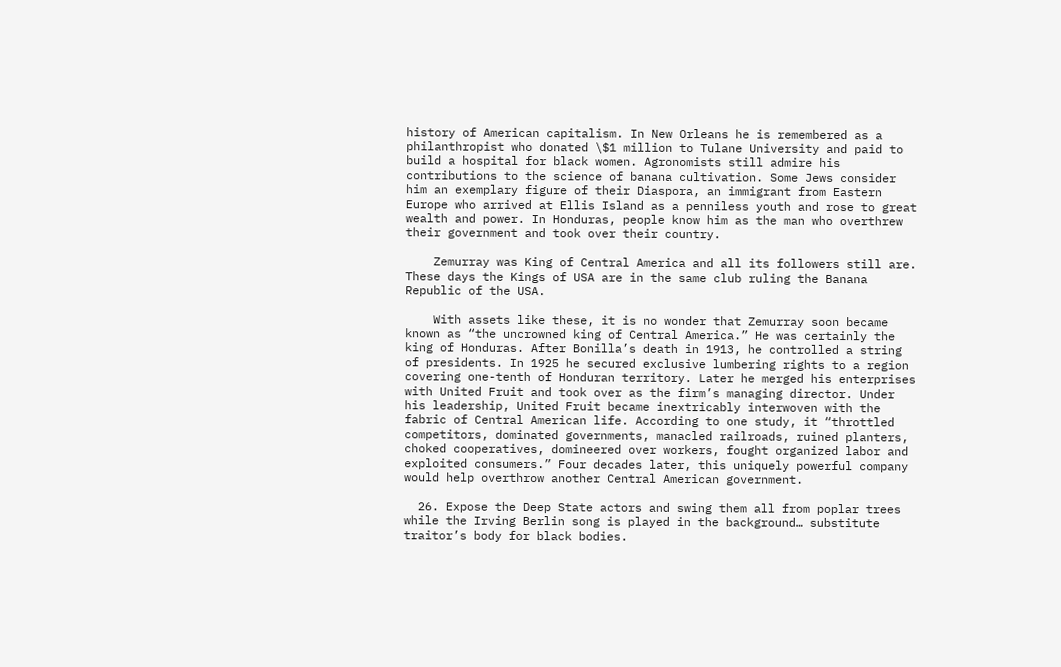history of American capitalism. In New Orleans he is remembered as a philanthropist who donated \$1 million to Tulane University and paid to build a hospital for black women. Agronomists still admire his contributions to the science of banana cultivation. Some Jews consider him an exemplary figure of their Diaspora, an immigrant from Eastern Europe who arrived at Ellis Island as a penniless youth and rose to great wealth and power. In Honduras, people know him as the man who overthrew their government and took over their country.

    Zemurray was King of Central America and all its followers still are. These days the Kings of USA are in the same club ruling the Banana Republic of the USA.

    With assets like these, it is no wonder that Zemurray soon became known as “the uncrowned king of Central America.” He was certainly the king of Honduras. After Bonilla’s death in 1913, he controlled a string of presidents. In 1925 he secured exclusive lumbering rights to a region covering one-tenth of Honduran territory. Later he merged his enterprises with United Fruit and took over as the firm’s managing director. Under his leadership, United Fruit became inextricably interwoven with the fabric of Central American life. According to one study, it “throttled competitors, dominated governments, manacled railroads, ruined planters, choked cooperatives, domineered over workers, fought organized labor and exploited consumers.” Four decades later, this uniquely powerful company would help overthrow another Central American government.

  26. Expose the Deep State actors and swing them all from poplar trees while the Irving Berlin song is played in the background… substitute traitor’s body for black bodies.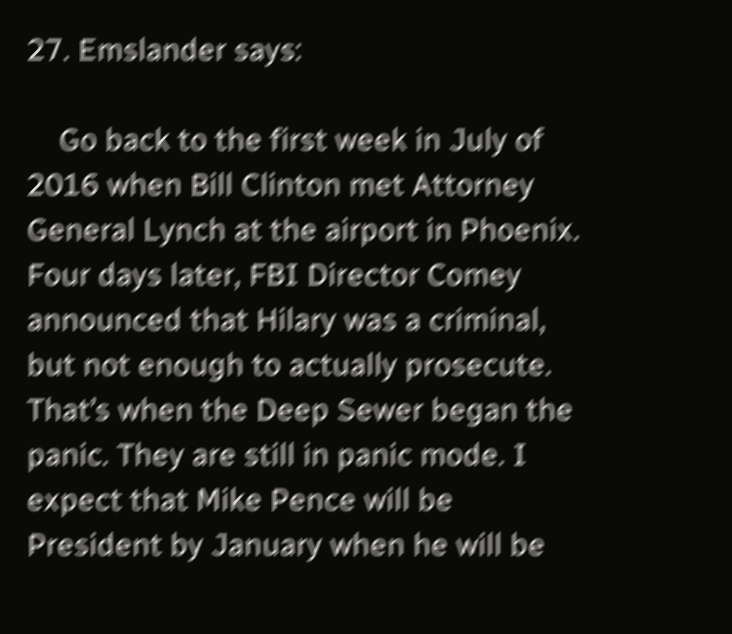27. Emslander says:

    Go back to the first week in July of 2016 when Bill Clinton met Attorney General Lynch at the airport in Phoenix. Four days later, FBI Director Comey announced that Hilary was a criminal, but not enough to actually prosecute. That’s when the Deep Sewer began the panic. They are still in panic mode. I expect that Mike Pence will be President by January when he will be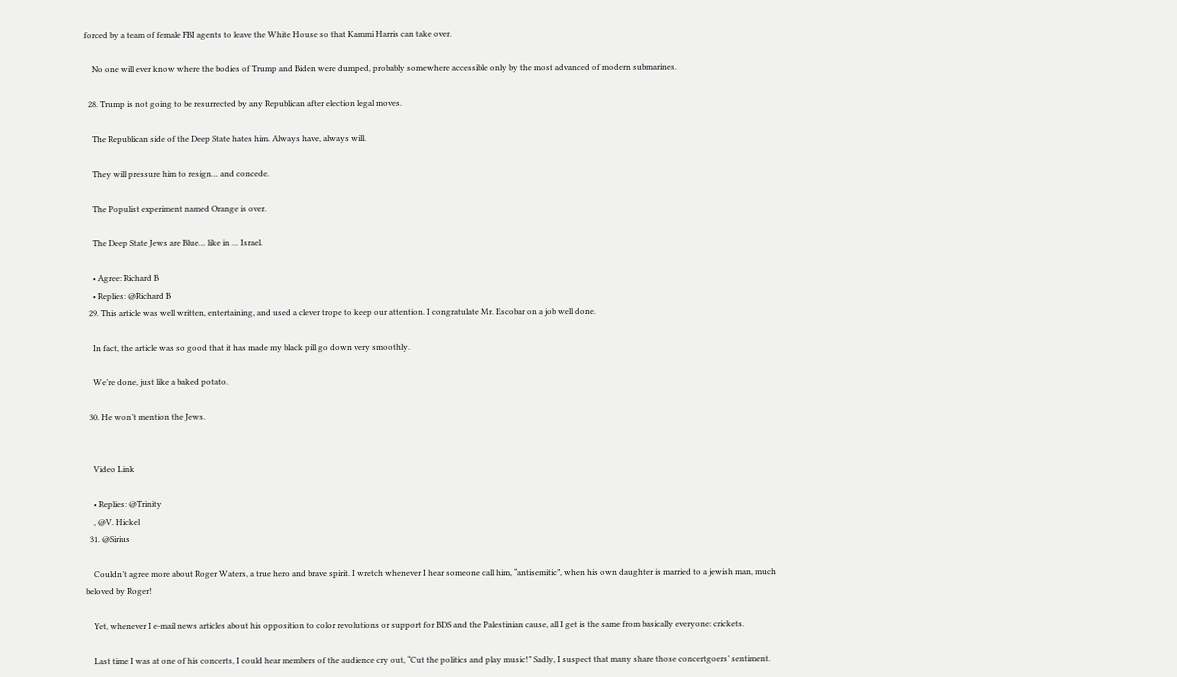forced by a team of female FBI agents to leave the White House so that Kammi Harris can take over.

    No one will ever know where the bodies of Trump and Biden were dumped, probably somewhere accessible only by the most advanced of modern submarines.

  28. Trump is not going to be resurrected by any Republican after election legal moves.

    The Republican side of the Deep State hates him. Always have, always will.

    They will pressure him to resign… and concede.

    The Populist experiment named Orange is over.

    The Deep State Jews are Blue… like in … Israel.

    • Agree: Richard B
    • Replies: @Richard B
  29. This article was well written, entertaining, and used a clever trope to keep our attention. I congratulate Mr. Escobar on a job well done.

    In fact, the article was so good that it has made my black pill go down very smoothly.

    We’re done, just like a baked potato.

  30. He won’t mention the Jews.


    Video Link

    • Replies: @Trinity
    , @V. Hickel
  31. @Sirius

    Couldn’t agree more about Roger Waters, a true hero and brave spirit. I wretch whenever I hear someone call him, “antisemitic”, when his own daughter is married to a jewish man, much beloved by Roger!

    Yet, whenever I e-mail news articles about his opposition to color revolutions or support for BDS and the Palestinian cause, all I get is the same from basically everyone: crickets.

    Last time I was at one of his concerts, I could hear members of the audience cry out, “Cut the politics and play music!” Sadly, I suspect that many share those concertgoers’ sentiment.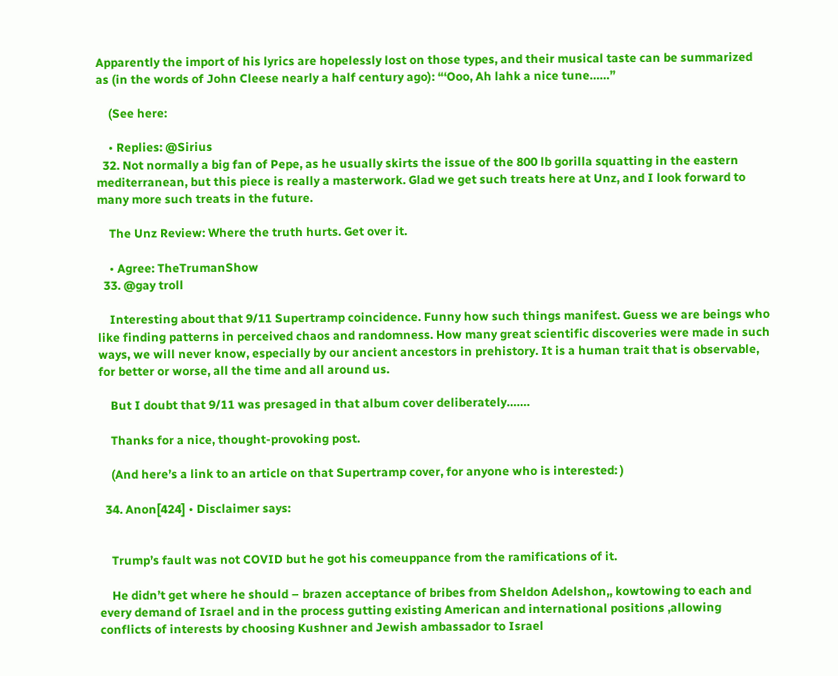Apparently the import of his lyrics are hopelessly lost on those types, and their musical taste can be summarized as (in the words of John Cleese nearly a half century ago): “‘Ooo, Ah lahk a nice tune……”

    (See here:

    • Replies: @Sirius
  32. Not normally a big fan of Pepe, as he usually skirts the issue of the 800 lb gorilla squatting in the eastern mediterranean, but this piece is really a masterwork. Glad we get such treats here at Unz, and I look forward to many more such treats in the future.

    The Unz Review: Where the truth hurts. Get over it.

    • Agree: TheTrumanShow
  33. @gay troll

    Interesting about that 9/11 Supertramp coincidence. Funny how such things manifest. Guess we are beings who like finding patterns in perceived chaos and randomness. How many great scientific discoveries were made in such ways, we will never know, especially by our ancient ancestors in prehistory. It is a human trait that is observable, for better or worse, all the time and all around us.

    But I doubt that 9/11 was presaged in that album cover deliberately…….

    Thanks for a nice, thought-provoking post.

    (And here’s a link to an article on that Supertramp cover, for anyone who is interested: )

  34. Anon[424] • Disclaimer says:


    Trump’s fault was not COVID but he got his comeuppance from the ramifications of it.

    He didn’t get where he should – brazen acceptance of bribes from Sheldon Adelshon,, kowtowing to each and every demand of Israel and in the process gutting existing American and international positions ,allowing conflicts of interests by choosing Kushner and Jewish ambassador to Israel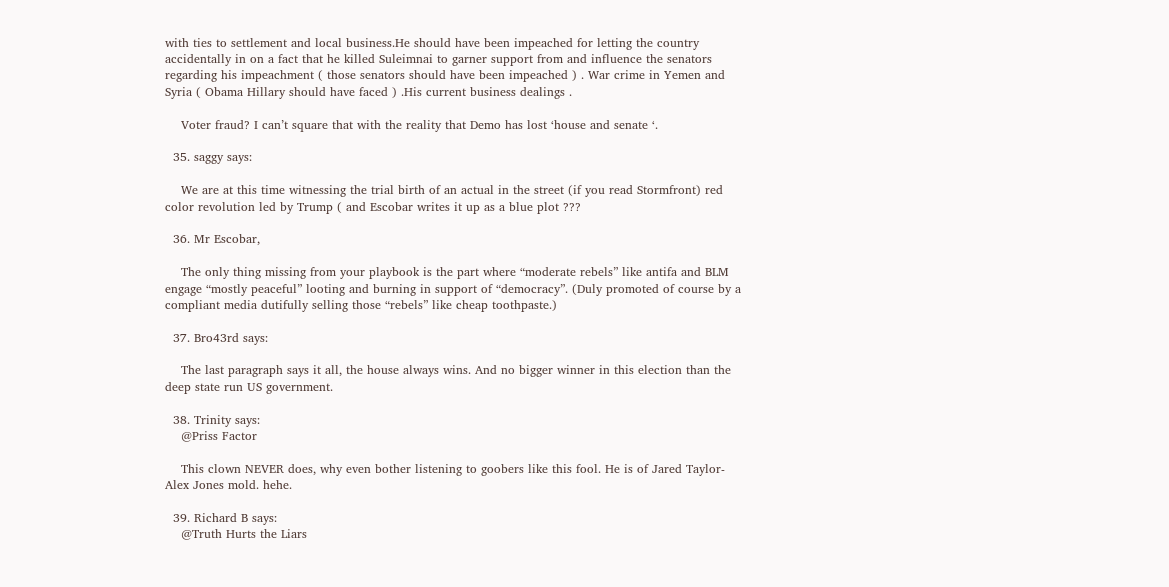with ties to settlement and local business.He should have been impeached for letting the country accidentally in on a fact that he killed Suleimnai to garner support from and influence the senators regarding his impeachment ( those senators should have been impeached ) . War crime in Yemen and Syria ( Obama Hillary should have faced ) .His current business dealings .

    Voter fraud? I can’t square that with the reality that Demo has lost ‘house and senate ‘.

  35. saggy says:

    We are at this time witnessing the trial birth of an actual in the street (if you read Stormfront) red color revolution led by Trump ( and Escobar writes it up as a blue plot ???

  36. Mr Escobar,

    The only thing missing from your playbook is the part where “moderate rebels” like antifa and BLM engage “mostly peaceful” looting and burning in support of “democracy”. (Duly promoted of course by a compliant media dutifully selling those “rebels” like cheap toothpaste.)

  37. Bro43rd says:

    The last paragraph says it all, the house always wins. And no bigger winner in this election than the deep state run US government.

  38. Trinity says:
    @Priss Factor

    This clown NEVER does, why even bother listening to goobers like this fool. He is of Jared Taylor-Alex Jones mold. hehe.

  39. Richard B says:
    @Truth Hurts the Liars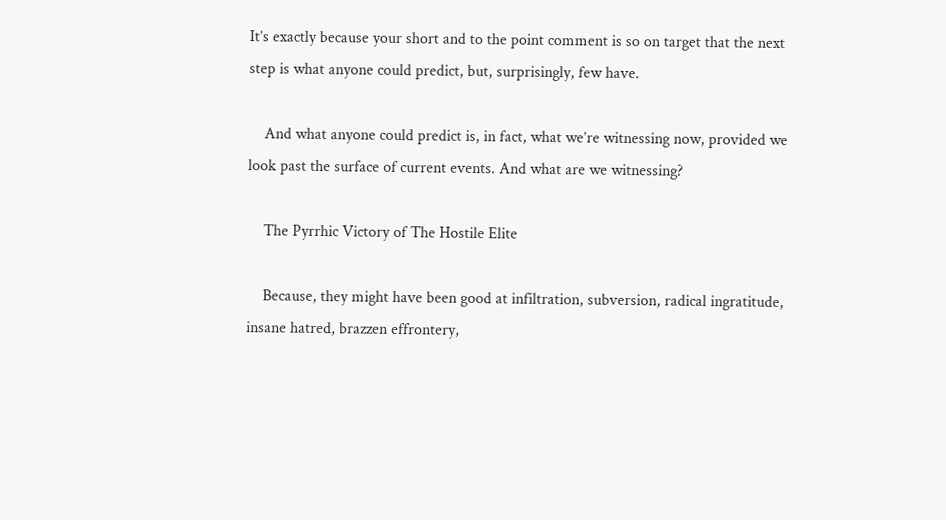It’s exactly because your short and to the point comment is so on target that the next step is what anyone could predict, but, surprisingly, few have.

    And what anyone could predict is, in fact, what we’re witnessing now, provided we look past the surface of current events. And what are we witnessing?

    The Pyrrhic Victory of The Hostile Elite

    Because, they might have been good at infiltration, subversion, radical ingratitude, insane hatred, brazzen effrontery,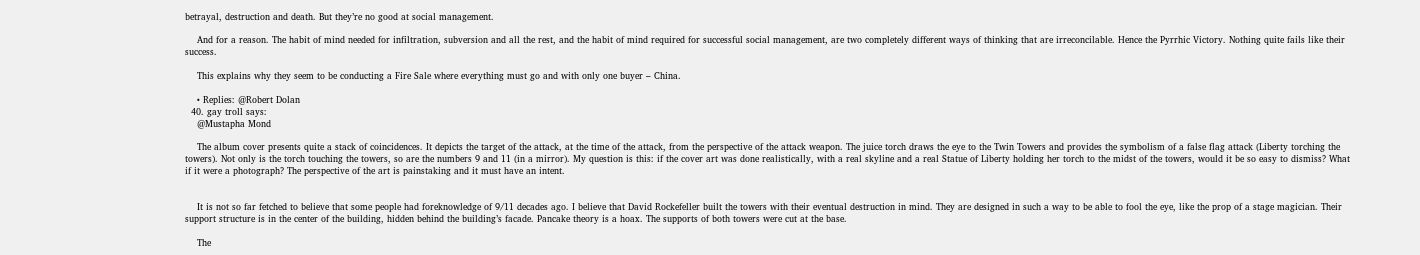betrayal, destruction and death. But they’re no good at social management.

    And for a reason. The habit of mind needed for infiltration, subversion and all the rest, and the habit of mind required for successful social management, are two completely different ways of thinking that are irreconcilable. Hence the Pyrrhic Victory. Nothing quite fails like their success.

    This explains why they seem to be conducting a Fire Sale where everything must go and with only one buyer – China.

    • Replies: @Robert Dolan
  40. gay troll says:
    @Mustapha Mond

    The album cover presents quite a stack of coincidences. It depicts the target of the attack, at the time of the attack, from the perspective of the attack weapon. The juice torch draws the eye to the Twin Towers and provides the symbolism of a false flag attack (Liberty torching the towers). Not only is the torch touching the towers, so are the numbers 9 and 11 (in a mirror). My question is this: if the cover art was done realistically, with a real skyline and a real Statue of Liberty holding her torch to the midst of the towers, would it be so easy to dismiss? What if it were a photograph? The perspective of the art is painstaking and it must have an intent.


    It is not so far fetched to believe that some people had foreknowledge of 9/11 decades ago. I believe that David Rockefeller built the towers with their eventual destruction in mind. They are designed in such a way to be able to fool the eye, like the prop of a stage magician. Their support structure is in the center of the building, hidden behind the building’s facade. Pancake theory is a hoax. The supports of both towers were cut at the base.

    The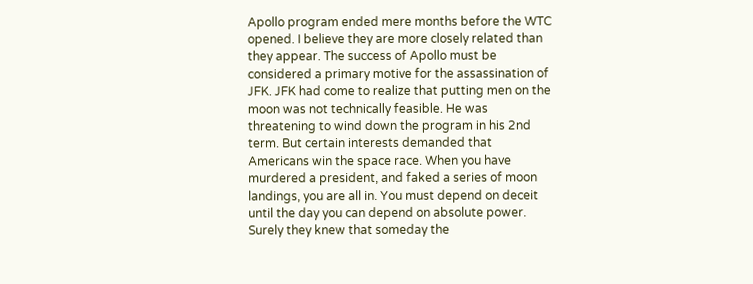Apollo program ended mere months before the WTC opened. I believe they are more closely related than they appear. The success of Apollo must be considered a primary motive for the assassination of JFK. JFK had come to realize that putting men on the moon was not technically feasible. He was threatening to wind down the program in his 2nd term. But certain interests demanded that Americans win the space race. When you have murdered a president, and faked a series of moon landings, you are all in. You must depend on deceit until the day you can depend on absolute power. Surely they knew that someday the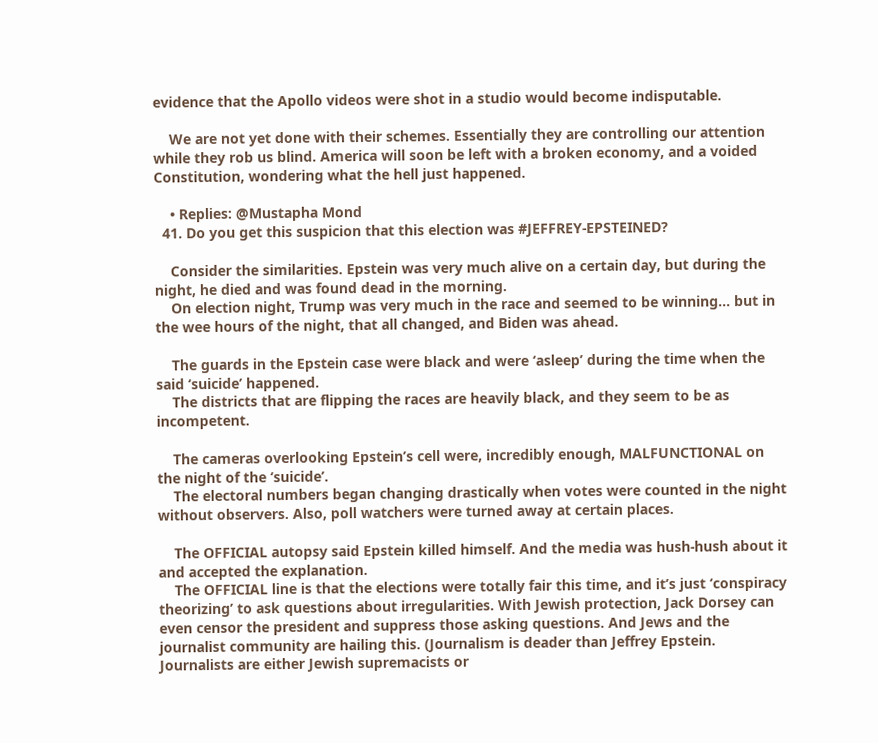evidence that the Apollo videos were shot in a studio would become indisputable.

    We are not yet done with their schemes. Essentially they are controlling our attention while they rob us blind. America will soon be left with a broken economy, and a voided Constitution, wondering what the hell just happened.

    • Replies: @Mustapha Mond
  41. Do you get this suspicion that this election was #JEFFREY-EPSTEINED?

    Consider the similarities. Epstein was very much alive on a certain day, but during the night, he died and was found dead in the morning.
    On election night, Trump was very much in the race and seemed to be winning… but in the wee hours of the night, that all changed, and Biden was ahead.

    The guards in the Epstein case were black and were ‘asleep’ during the time when the said ‘suicide’ happened.
    The districts that are flipping the races are heavily black, and they seem to be as incompetent.

    The cameras overlooking Epstein’s cell were, incredibly enough, MALFUNCTIONAL on the night of the ‘suicide’.
    The electoral numbers began changing drastically when votes were counted in the night without observers. Also, poll watchers were turned away at certain places.

    The OFFICIAL autopsy said Epstein killed himself. And the media was hush-hush about it and accepted the explanation.
    The OFFICIAL line is that the elections were totally fair this time, and it’s just ‘conspiracy theorizing’ to ask questions about irregularities. With Jewish protection, Jack Dorsey can even censor the president and suppress those asking questions. And Jews and the journalist community are hailing this. (Journalism is deader than Jeffrey Epstein. Journalists are either Jewish supremacists or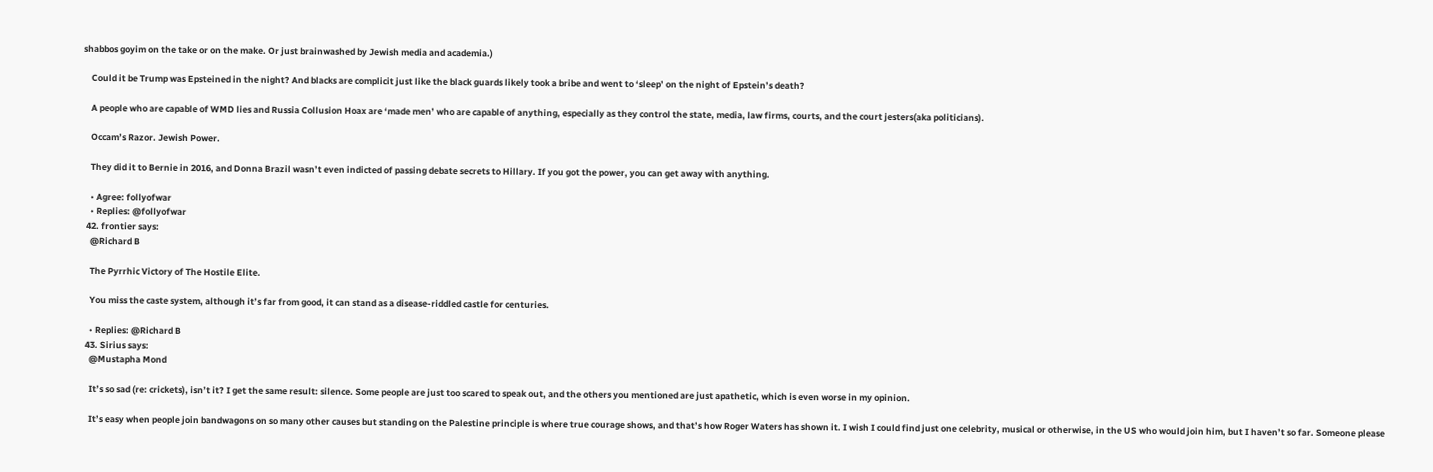shabbos goyim on the take or on the make. Or just brainwashed by Jewish media and academia.)

    Could it be Trump was Epsteined in the night? And blacks are complicit just like the black guards likely took a bribe and went to ‘sleep’ on the night of Epstein’s death?

    A people who are capable of WMD lies and Russia Collusion Hoax are ‘made men’ who are capable of anything, especially as they control the state, media, law firms, courts, and the court jesters(aka politicians).

    Occam’s Razor. Jewish Power.

    They did it to Bernie in 2016, and Donna Brazil wasn’t even indicted of passing debate secrets to Hillary. If you got the power, you can get away with anything.

    • Agree: follyofwar
    • Replies: @follyofwar
  42. frontier says:
    @Richard B

    The Pyrrhic Victory of The Hostile Elite.

    You miss the caste system, although it’s far from good, it can stand as a disease-riddled castle for centuries.

    • Replies: @Richard B
  43. Sirius says:
    @Mustapha Mond

    It’s so sad (re: crickets), isn’t it? I get the same result: silence. Some people are just too scared to speak out, and the others you mentioned are just apathetic, which is even worse in my opinion.

    It’s easy when people join bandwagons on so many other causes but standing on the Palestine principle is where true courage shows, and that’s how Roger Waters has shown it. I wish I could find just one celebrity, musical or otherwise, in the US who would join him, but I haven’t so far. Someone please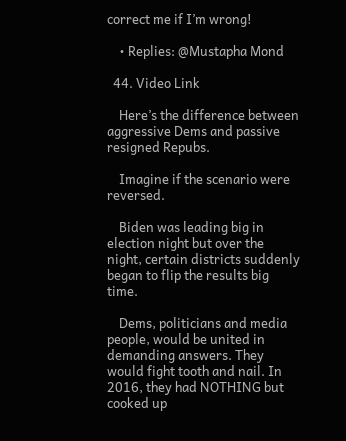correct me if I’m wrong!

    • Replies: @Mustapha Mond

  44. Video Link

    Here’s the difference between aggressive Dems and passive resigned Repubs.

    Imagine if the scenario were reversed.

    Biden was leading big in election night but over the night, certain districts suddenly began to flip the results big time.

    Dems, politicians and media people, would be united in demanding answers. They would fight tooth and nail. In 2016, they had NOTHING but cooked up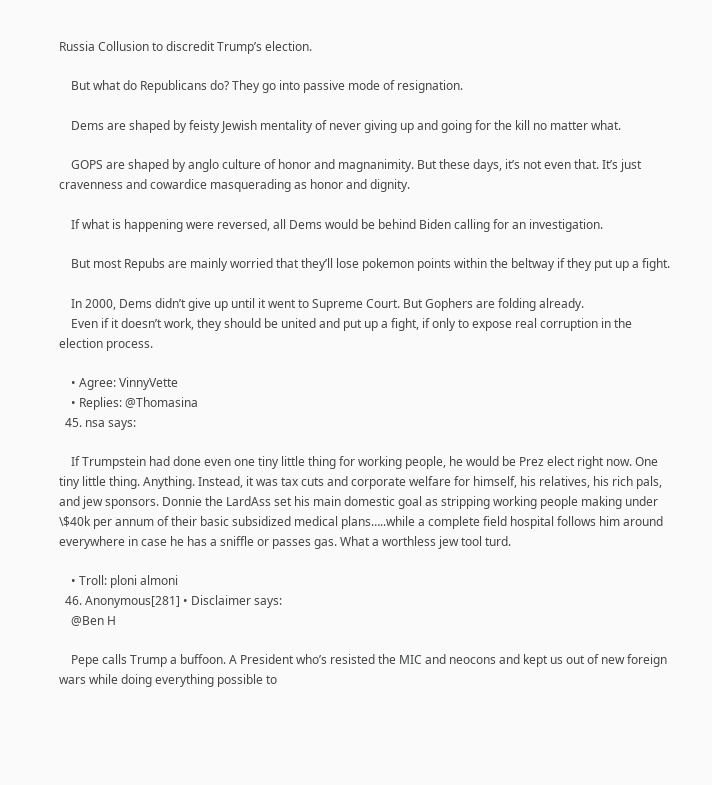Russia Collusion to discredit Trump’s election.

    But what do Republicans do? They go into passive mode of resignation.

    Dems are shaped by feisty Jewish mentality of never giving up and going for the kill no matter what.

    GOPS are shaped by anglo culture of honor and magnanimity. But these days, it’s not even that. It’s just cravenness and cowardice masquerading as honor and dignity.

    If what is happening were reversed, all Dems would be behind Biden calling for an investigation.

    But most Repubs are mainly worried that they’ll lose pokemon points within the beltway if they put up a fight.

    In 2000, Dems didn’t give up until it went to Supreme Court. But Gophers are folding already.
    Even if it doesn’t work, they should be united and put up a fight, if only to expose real corruption in the election process.

    • Agree: VinnyVette
    • Replies: @Thomasina
  45. nsa says:

    If Trumpstein had done even one tiny little thing for working people, he would be Prez elect right now. One tiny little thing. Anything. Instead, it was tax cuts and corporate welfare for himself, his relatives, his rich pals, and jew sponsors. Donnie the LardAss set his main domestic goal as stripping working people making under \$40k per annum of their basic subsidized medical plans…..while a complete field hospital follows him around everywhere in case he has a sniffle or passes gas. What a worthless jew tool turd.

    • Troll: ploni almoni
  46. Anonymous[281] • Disclaimer says:
    @Ben H

    Pepe calls Trump a buffoon. A President who’s resisted the MIC and neocons and kept us out of new foreign wars while doing everything possible to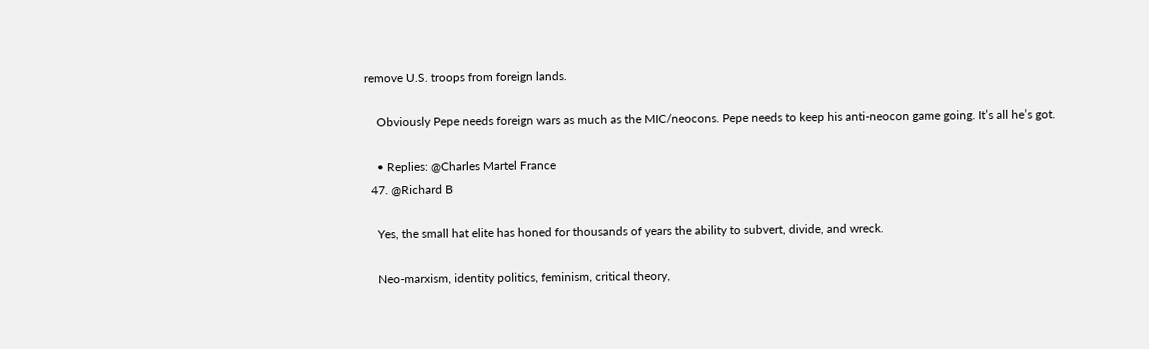remove U.S. troops from foreign lands.

    Obviously Pepe needs foreign wars as much as the MIC/neocons. Pepe needs to keep his anti-neocon game going. It’s all he’s got.

    • Replies: @Charles Martel France
  47. @Richard B

    Yes, the small hat elite has honed for thousands of years the ability to subvert, divide, and wreck.

    Neo-marxism, identity politics, feminism, critical theory,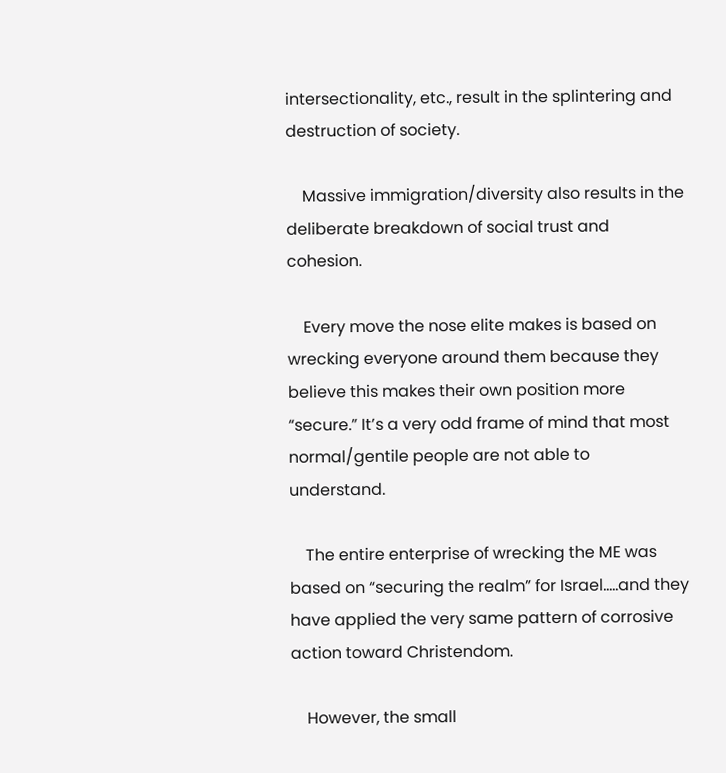intersectionality, etc., result in the splintering and destruction of society.

    Massive immigration/diversity also results in the deliberate breakdown of social trust and cohesion.

    Every move the nose elite makes is based on wrecking everyone around them because they believe this makes their own position more “secure.” It’s a very odd frame of mind that most normal/gentile people are not able to understand.

    The entire enterprise of wrecking the ME was based on “securing the realm” for Israel…..and they have applied the very same pattern of corrosive action toward Christendom.

    However, the small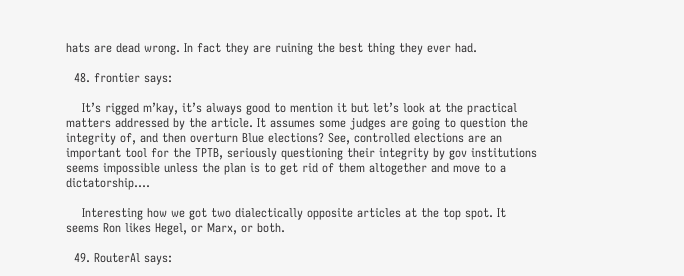hats are dead wrong. In fact they are ruining the best thing they ever had.

  48. frontier says:

    It’s rigged m’kay, it’s always good to mention it but let’s look at the practical matters addressed by the article. It assumes some judges are going to question the integrity of, and then overturn Blue elections? See, controlled elections are an important tool for the TPTB, seriously questioning their integrity by gov institutions seems impossible unless the plan is to get rid of them altogether and move to a dictatorship….

    Interesting how we got two dialectically opposite articles at the top spot. It seems Ron likes Hegel, or Marx, or both.

  49. RouterAl says: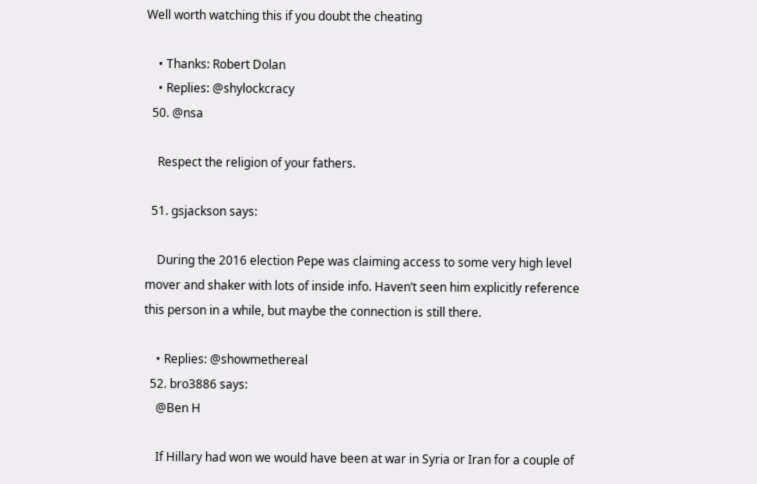Well worth watching this if you doubt the cheating

    • Thanks: Robert Dolan
    • Replies: @shylockcracy
  50. @nsa

    Respect the religion of your fathers.

  51. gsjackson says:

    During the 2016 election Pepe was claiming access to some very high level mover and shaker with lots of inside info. Haven’t seen him explicitly reference this person in a while, but maybe the connection is still there.

    • Replies: @showmethereal
  52. bro3886 says:
    @Ben H

    If Hillary had won we would have been at war in Syria or Iran for a couple of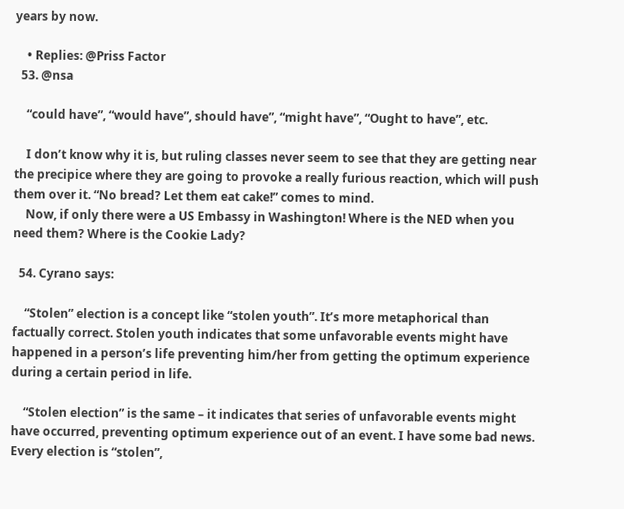years by now.

    • Replies: @Priss Factor
  53. @nsa

    “could have”, “would have”, should have”, “might have”, “Ought to have”, etc.

    I don’t know why it is, but ruling classes never seem to see that they are getting near the precipice where they are going to provoke a really furious reaction, which will push them over it. “No bread? Let them eat cake!” comes to mind.
    Now, if only there were a US Embassy in Washington! Where is the NED when you need them? Where is the Cookie Lady?

  54. Cyrano says:

    “Stolen” election is a concept like “stolen youth”. It’s more metaphorical than factually correct. Stolen youth indicates that some unfavorable events might have happened in a person’s life preventing him/her from getting the optimum experience during a certain period in life.

    “Stolen election” is the same – it indicates that series of unfavorable events might have occurred, preventing optimum experience out of an event. I have some bad news. Every election is “stolen”,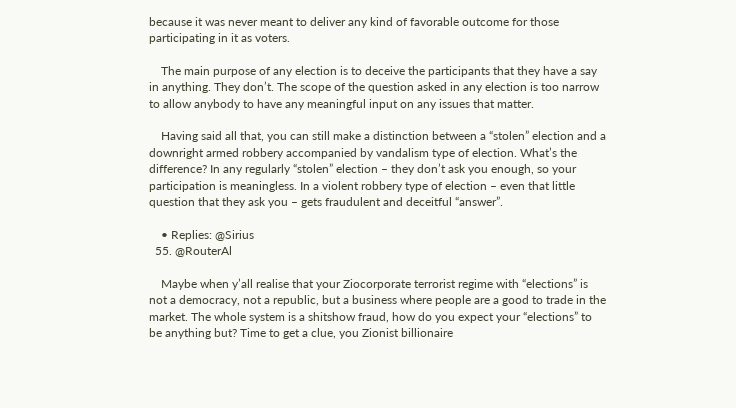because it was never meant to deliver any kind of favorable outcome for those participating in it as voters.

    The main purpose of any election is to deceive the participants that they have a say in anything. They don’t. The scope of the question asked in any election is too narrow to allow anybody to have any meaningful input on any issues that matter.

    Having said all that, you can still make a distinction between a “stolen” election and a downright armed robbery accompanied by vandalism type of election. What’s the difference? In any regularly “stolen” election – they don’t ask you enough, so your participation is meaningless. In a violent robbery type of election – even that little question that they ask you – gets fraudulent and deceitful “answer”.

    • Replies: @Sirius
  55. @RouterAl

    Maybe when y’all realise that your Ziocorporate terrorist regime with “elections” is not a democracy, not a republic, but a business where people are a good to trade in the market. The whole system is a shitshow fraud, how do you expect your “elections” to be anything but? Time to get a clue, you Zionist billionaire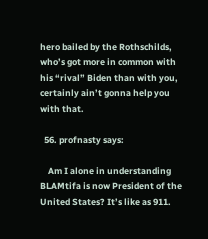hero bailed by the Rothschilds, who’s got more in common with his “rival” Biden than with you, certainly ain’t gonna help you with that.

  56. profnasty says:

    Am I alone in understanding BLAMtifa is now President of the United States? It’s like as 911.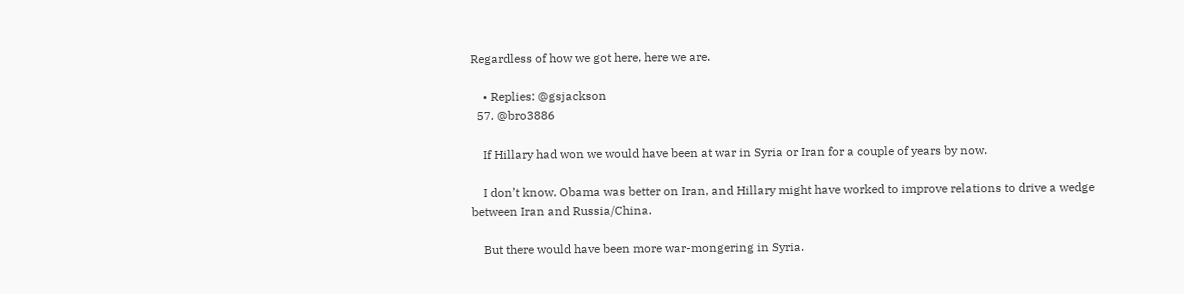Regardless of how we got here, here we are.

    • Replies: @gsjackson
  57. @bro3886

    If Hillary had won we would have been at war in Syria or Iran for a couple of years by now.

    I don’t know. Obama was better on Iran, and Hillary might have worked to improve relations to drive a wedge between Iran and Russia/China.

    But there would have been more war-mongering in Syria.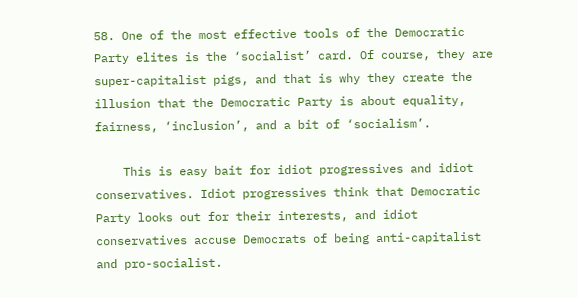58. One of the most effective tools of the Democratic Party elites is the ‘socialist’ card. Of course, they are super-capitalist pigs, and that is why they create the illusion that the Democratic Party is about equality, fairness, ‘inclusion’, and a bit of ‘socialism’.

    This is easy bait for idiot progressives and idiot conservatives. Idiot progressives think that Democratic Party looks out for their interests, and idiot conservatives accuse Democrats of being anti-capitalist and pro-socialist.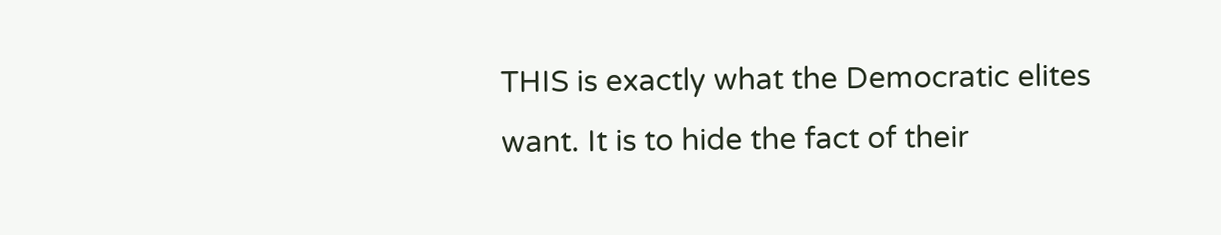THIS is exactly what the Democratic elites want. It is to hide the fact of their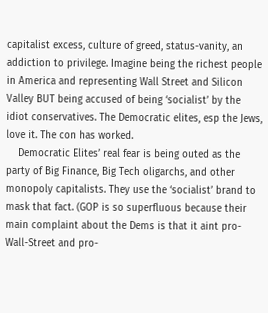capitalist excess, culture of greed, status-vanity, an addiction to privilege. Imagine being the richest people in America and representing Wall Street and Silicon Valley BUT being accused of being ‘socialist’ by the idiot conservatives. The Democratic elites, esp the Jews, love it. The con has worked.
    Democratic Elites’ real fear is being outed as the party of Big Finance, Big Tech oligarchs, and other monopoly capitalists. They use the ‘socialist’ brand to mask that fact. (GOP is so superfluous because their main complaint about the Dems is that it aint pro-Wall-Street and pro-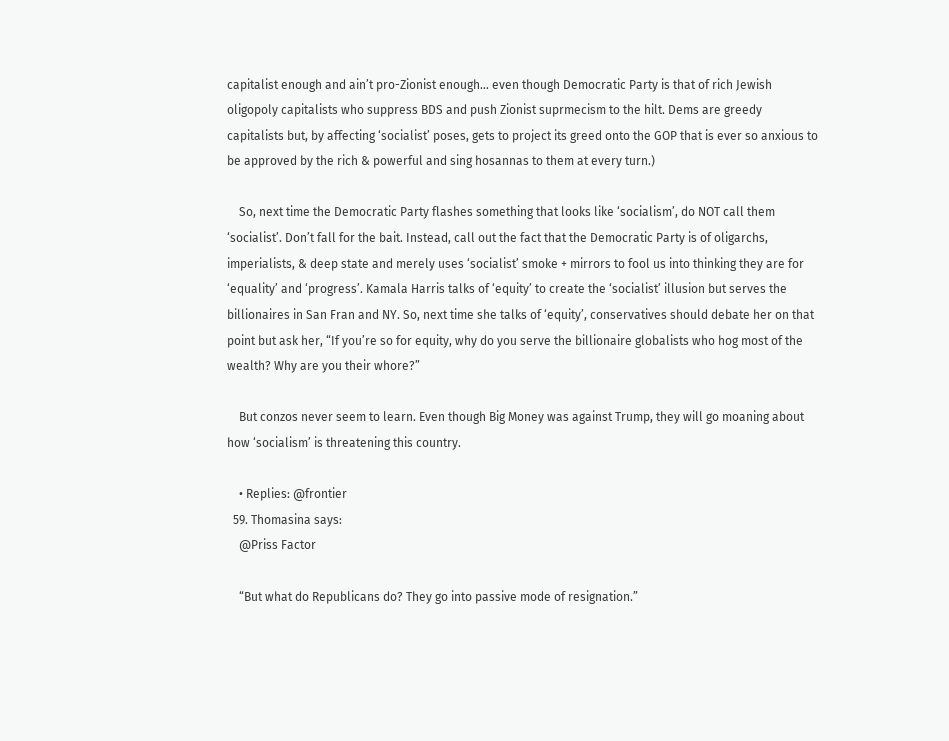capitalist enough and ain’t pro-Zionist enough… even though Democratic Party is that of rich Jewish oligopoly capitalists who suppress BDS and push Zionist suprmecism to the hilt. Dems are greedy capitalists but, by affecting ‘socialist’ poses, gets to project its greed onto the GOP that is ever so anxious to be approved by the rich & powerful and sing hosannas to them at every turn.)

    So, next time the Democratic Party flashes something that looks like ‘socialism’, do NOT call them ‘socialist’. Don’t fall for the bait. Instead, call out the fact that the Democratic Party is of oligarchs, imperialists, & deep state and merely uses ‘socialist’ smoke + mirrors to fool us into thinking they are for ‘equality’ and ‘progress’. Kamala Harris talks of ‘equity’ to create the ‘socialist’ illusion but serves the billionaires in San Fran and NY. So, next time she talks of ‘equity’, conservatives should debate her on that point but ask her, “If you’re so for equity, why do you serve the billionaire globalists who hog most of the wealth? Why are you their whore?”

    But conzos never seem to learn. Even though Big Money was against Trump, they will go moaning about how ‘socialism’ is threatening this country.

    • Replies: @frontier
  59. Thomasina says:
    @Priss Factor

    “But what do Republicans do? They go into passive mode of resignation.”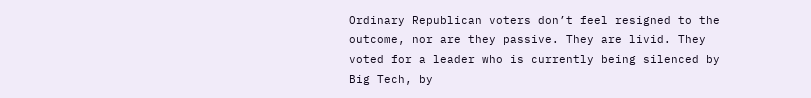Ordinary Republican voters don’t feel resigned to the outcome, nor are they passive. They are livid. They voted for a leader who is currently being silenced by Big Tech, by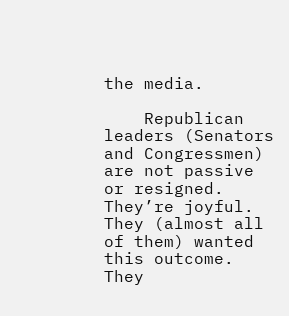the media.

    Republican leaders (Senators and Congressmen) are not passive or resigned. They’re joyful. They (almost all of them) wanted this outcome. They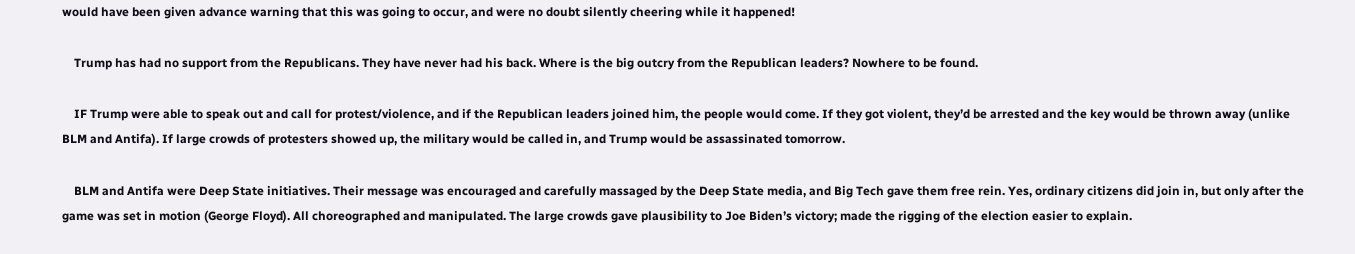would have been given advance warning that this was going to occur, and were no doubt silently cheering while it happened!

    Trump has had no support from the Republicans. They have never had his back. Where is the big outcry from the Republican leaders? Nowhere to be found.

    IF Trump were able to speak out and call for protest/violence, and if the Republican leaders joined him, the people would come. If they got violent, they’d be arrested and the key would be thrown away (unlike BLM and Antifa). If large crowds of protesters showed up, the military would be called in, and Trump would be assassinated tomorrow.

    BLM and Antifa were Deep State initiatives. Their message was encouraged and carefully massaged by the Deep State media, and Big Tech gave them free rein. Yes, ordinary citizens did join in, but only after the game was set in motion (George Floyd). All choreographed and manipulated. The large crowds gave plausibility to Joe Biden’s victory; made the rigging of the election easier to explain.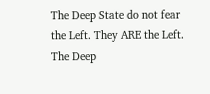The Deep State do not fear the Left. They ARE the Left. The Deep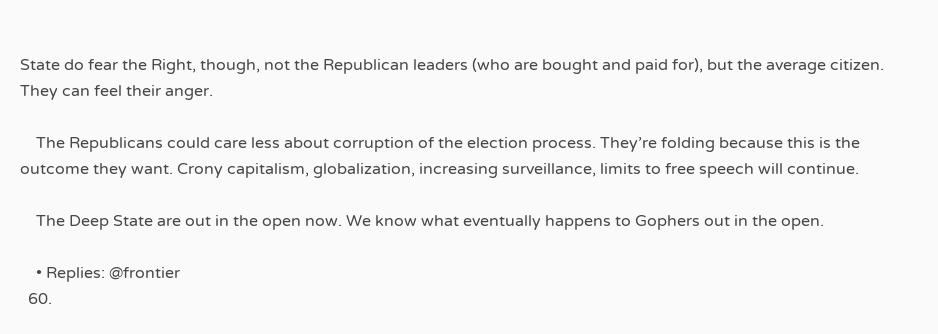State do fear the Right, though, not the Republican leaders (who are bought and paid for), but the average citizen. They can feel their anger.

    The Republicans could care less about corruption of the election process. They’re folding because this is the outcome they want. Crony capitalism, globalization, increasing surveillance, limits to free speech will continue.

    The Deep State are out in the open now. We know what eventually happens to Gophers out in the open.

    • Replies: @frontier
  60.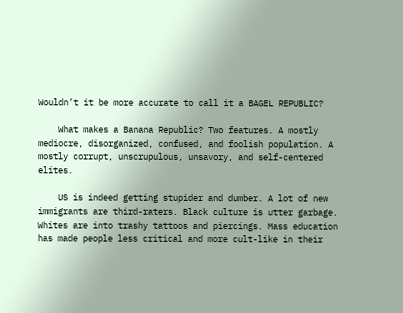Wouldn’t it be more accurate to call it a BAGEL REPUBLIC?

    What makes a Banana Republic? Two features. A mostly mediocre, disorganized, confused, and foolish population. A mostly corrupt, unscrupulous, unsavory, and self-centered elites.

    US is indeed getting stupider and dumber. A lot of new immigrants are third-raters. Black culture is utter garbage. Whites are into trashy tattoos and piercings. Mass education has made people less critical and more cult-like in their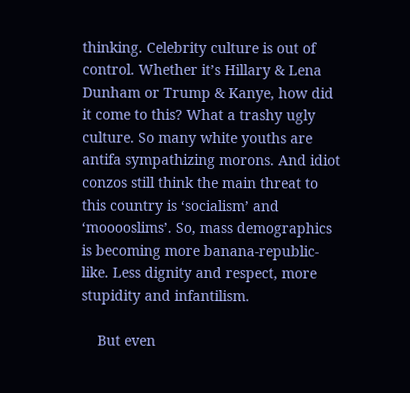thinking. Celebrity culture is out of control. Whether it’s Hillary & Lena Dunham or Trump & Kanye, how did it come to this? What a trashy ugly culture. So many white youths are antifa sympathizing morons. And idiot conzos still think the main threat to this country is ‘socialism’ and ‘mooooslims’. So, mass demographics is becoming more banana-republic-like. Less dignity and respect, more stupidity and infantilism.

    But even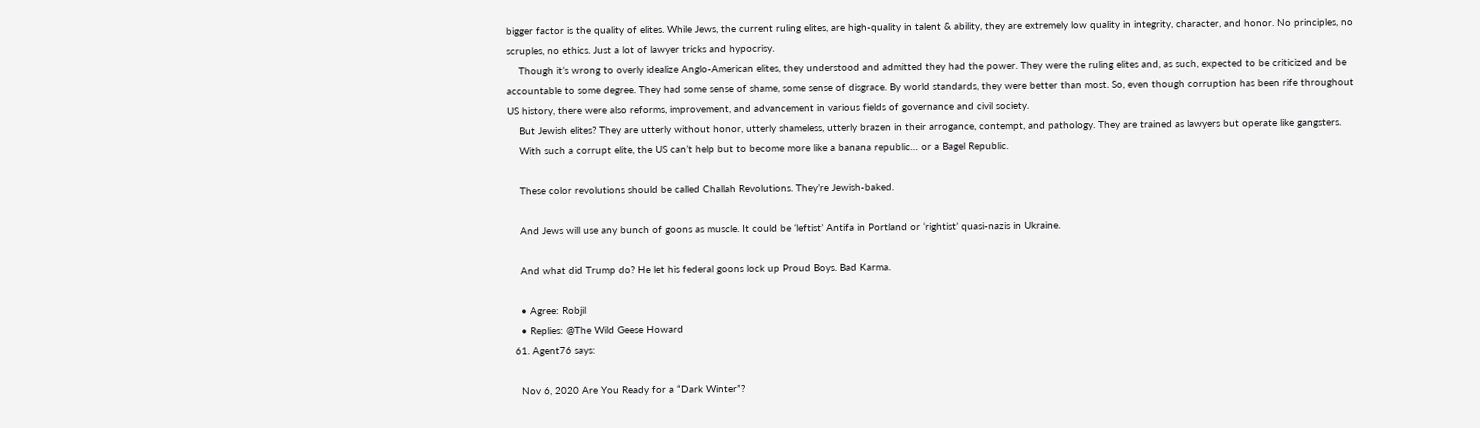bigger factor is the quality of elites. While Jews, the current ruling elites, are high-quality in talent & ability, they are extremely low quality in integrity, character, and honor. No principles, no scruples, no ethics. Just a lot of lawyer tricks and hypocrisy.
    Though it’s wrong to overly idealize Anglo-American elites, they understood and admitted they had the power. They were the ruling elites and, as such, expected to be criticized and be accountable to some degree. They had some sense of shame, some sense of disgrace. By world standards, they were better than most. So, even though corruption has been rife throughout US history, there were also reforms, improvement, and advancement in various fields of governance and civil society.
    But Jewish elites? They are utterly without honor, utterly shameless, utterly brazen in their arrogance, contempt, and pathology. They are trained as lawyers but operate like gangsters.
    With such a corrupt elite, the US can’t help but to become more like a banana republic… or a Bagel Republic.

    These color revolutions should be called Challah Revolutions. They’re Jewish-baked.

    And Jews will use any bunch of goons as muscle. It could be ‘leftist’ Antifa in Portland or ‘rightist’ quasi-nazis in Ukraine.

    And what did Trump do? He let his federal goons lock up Proud Boys. Bad Karma.

    • Agree: Robjil
    • Replies: @The Wild Geese Howard
  61. Agent76 says:

    Nov 6, 2020 Are You Ready for a “Dark Winter”?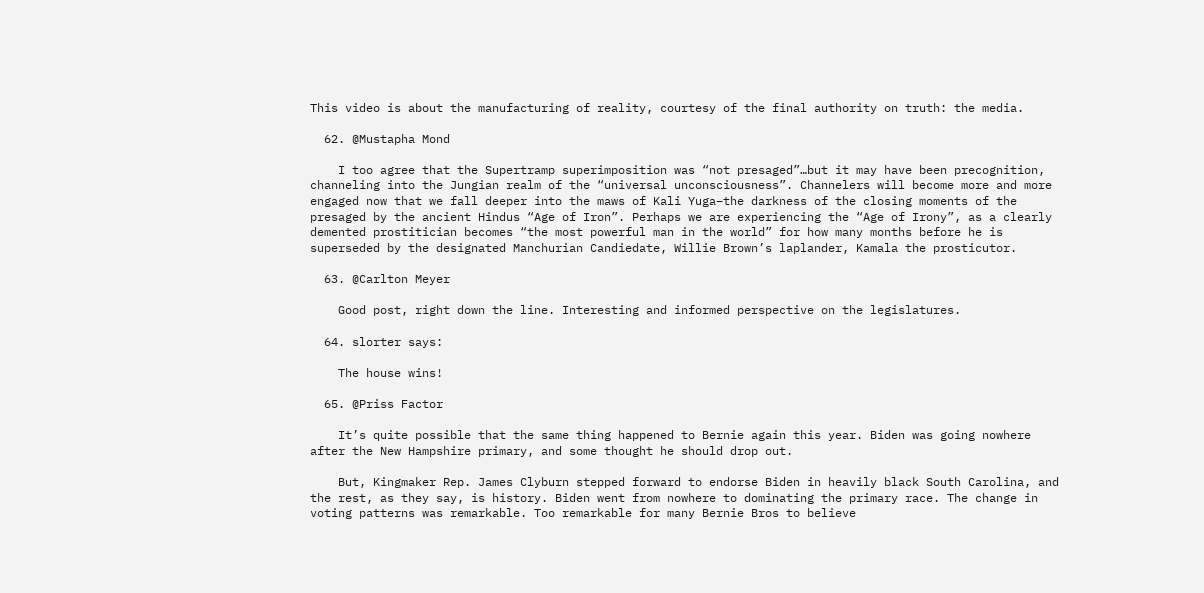This video is about the manufacturing of reality, courtesy of the final authority on truth: the media.

  62. @Mustapha Mond

    I too agree that the Supertramp superimposition was “not presaged”…but it may have been precognition, channeling into the Jungian realm of the “universal unconsciousness”. Channelers will become more and more engaged now that we fall deeper into the maws of Kali Yuga–the darkness of the closing moments of the presaged by the ancient Hindus “Age of Iron”. Perhaps we are experiencing the “Age of Irony”, as a clearly demented prostitician becomes “the most powerful man in the world” for how many months before he is superseded by the designated Manchurian Candiedate, Willie Brown’s laplander, Kamala the prosticutor.

  63. @Carlton Meyer

    Good post, right down the line. Interesting and informed perspective on the legislatures.

  64. slorter says:

    The house wins!

  65. @Priss Factor

    It’s quite possible that the same thing happened to Bernie again this year. Biden was going nowhere after the New Hampshire primary, and some thought he should drop out.

    But, Kingmaker Rep. James Clyburn stepped forward to endorse Biden in heavily black South Carolina, and the rest, as they say, is history. Biden went from nowhere to dominating the primary race. The change in voting patterns was remarkable. Too remarkable for many Bernie Bros to believe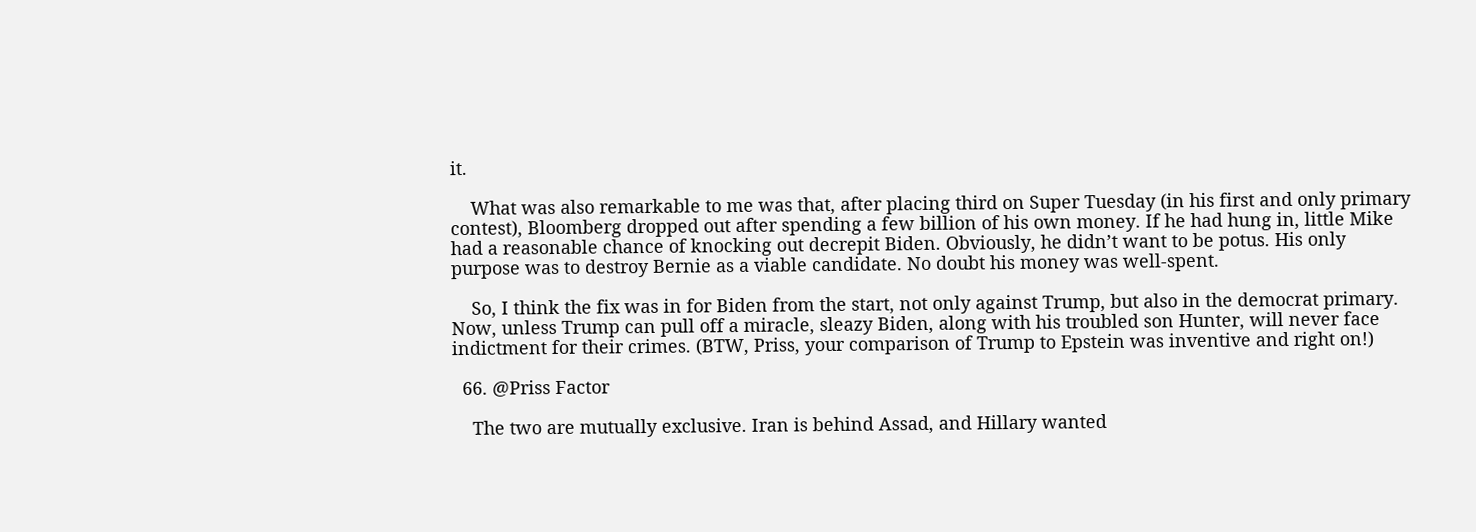it.

    What was also remarkable to me was that, after placing third on Super Tuesday (in his first and only primary contest), Bloomberg dropped out after spending a few billion of his own money. If he had hung in, little Mike had a reasonable chance of knocking out decrepit Biden. Obviously, he didn’t want to be potus. His only purpose was to destroy Bernie as a viable candidate. No doubt his money was well-spent.

    So, I think the fix was in for Biden from the start, not only against Trump, but also in the democrat primary. Now, unless Trump can pull off a miracle, sleazy Biden, along with his troubled son Hunter, will never face indictment for their crimes. (BTW, Priss, your comparison of Trump to Epstein was inventive and right on!)

  66. @Priss Factor

    The two are mutually exclusive. Iran is behind Assad, and Hillary wanted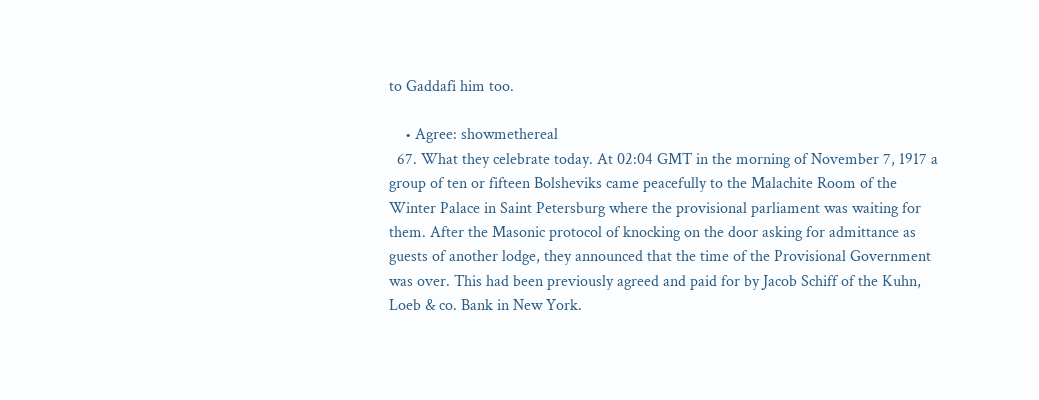to Gaddafi him too.

    • Agree: showmethereal
  67. What they celebrate today. At 02:04 GMT in the morning of November 7, 1917 a group of ten or fifteen Bolsheviks came peacefully to the Malachite Room of the Winter Palace in Saint Petersburg where the provisional parliament was waiting for them. After the Masonic protocol of knocking on the door asking for admittance as guests of another lodge, they announced that the time of the Provisional Government was over. This had been previously agreed and paid for by Jacob Schiff of the Kuhn, Loeb & co. Bank in New York.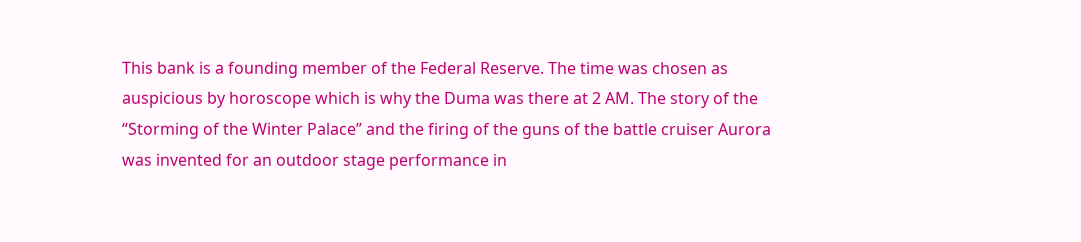This bank is a founding member of the Federal Reserve. The time was chosen as auspicious by horoscope which is why the Duma was there at 2 AM. The story of the “Storming of the Winter Palace” and the firing of the guns of the battle cruiser Aurora was invented for an outdoor stage performance in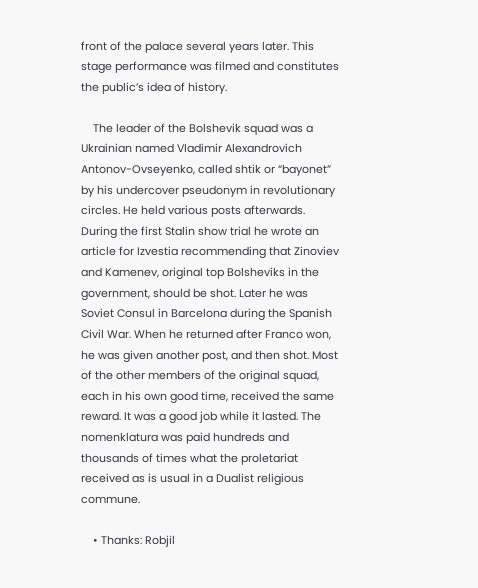front of the palace several years later. This stage performance was filmed and constitutes the public’s idea of history.

    The leader of the Bolshevik squad was a Ukrainian named Vladimir Alexandrovich Antonov-Ovseyenko, called shtik or “bayonet” by his undercover pseudonym in revolutionary circles. He held various posts afterwards. During the first Stalin show trial he wrote an article for Izvestia recommending that Zinoviev and Kamenev, original top Bolsheviks in the government, should be shot. Later he was Soviet Consul in Barcelona during the Spanish Civil War. When he returned after Franco won, he was given another post, and then shot. Most of the other members of the original squad, each in his own good time, received the same reward. It was a good job while it lasted. The nomenklatura was paid hundreds and thousands of times what the proletariat received as is usual in a Dualist religious commune.

    • Thanks: Robjil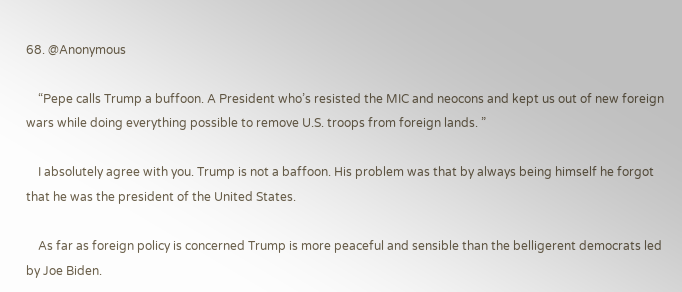68. @Anonymous

    “Pepe calls Trump a buffoon. A President who’s resisted the MIC and neocons and kept us out of new foreign wars while doing everything possible to remove U.S. troops from foreign lands. ”

    I absolutely agree with you. Trump is not a baffoon. His problem was that by always being himself he forgot that he was the president of the United States.

    As far as foreign policy is concerned Trump is more peaceful and sensible than the belligerent democrats led by Joe Biden.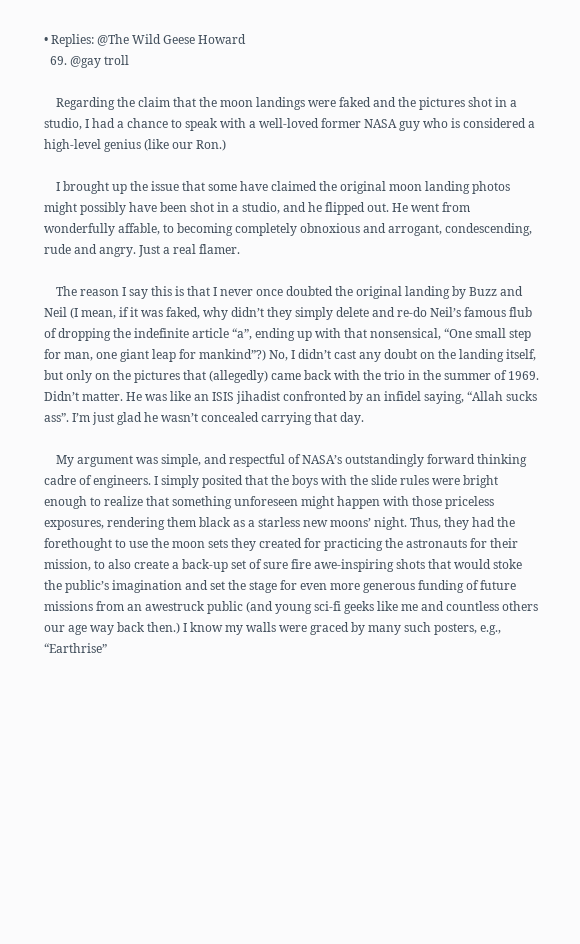• Replies: @The Wild Geese Howard
  69. @gay troll

    Regarding the claim that the moon landings were faked and the pictures shot in a studio, I had a chance to speak with a well-loved former NASA guy who is considered a high-level genius (like our Ron.)

    I brought up the issue that some have claimed the original moon landing photos might possibly have been shot in a studio, and he flipped out. He went from wonderfully affable, to becoming completely obnoxious and arrogant, condescending, rude and angry. Just a real flamer.

    The reason I say this is that I never once doubted the original landing by Buzz and Neil (I mean, if it was faked, why didn’t they simply delete and re-do Neil’s famous flub of dropping the indefinite article “a”, ending up with that nonsensical, “One small step for man, one giant leap for mankind”?) No, I didn’t cast any doubt on the landing itself, but only on the pictures that (allegedly) came back with the trio in the summer of 1969. Didn’t matter. He was like an ISIS jihadist confronted by an infidel saying, “Allah sucks ass”. I’m just glad he wasn’t concealed carrying that day.

    My argument was simple, and respectful of NASA’s outstandingly forward thinking cadre of engineers. I simply posited that the boys with the slide rules were bright enough to realize that something unforeseen might happen with those priceless exposures, rendering them black as a starless new moons’ night. Thus, they had the forethought to use the moon sets they created for practicing the astronauts for their mission, to also create a back-up set of sure fire awe-inspiring shots that would stoke the public’s imagination and set the stage for even more generous funding of future missions from an awestruck public (and young sci-fi geeks like me and countless others our age way back then.) I know my walls were graced by many such posters, e.g., “Earthrise”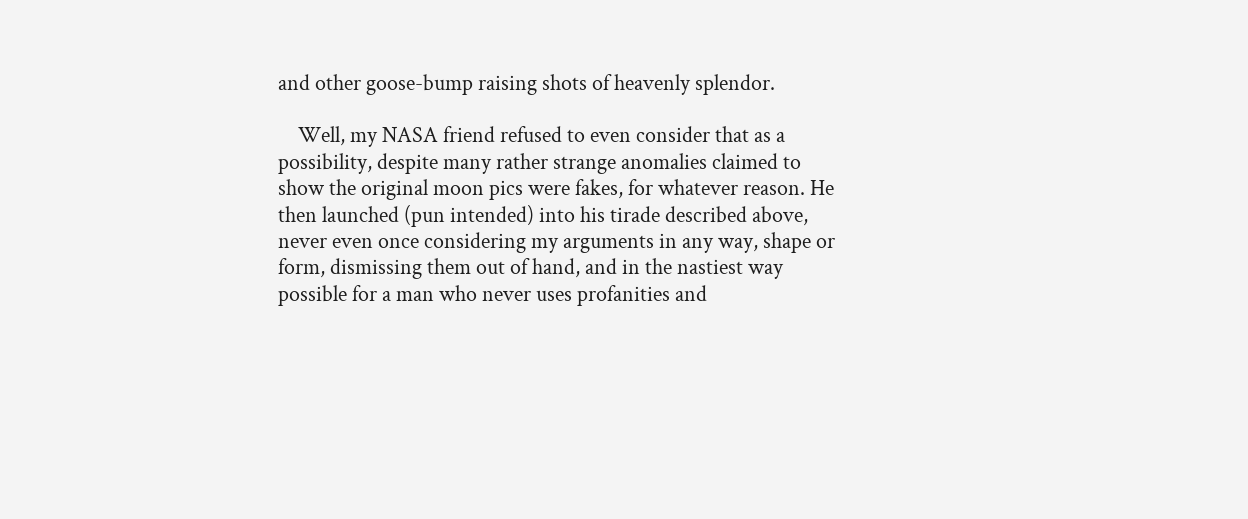and other goose-bump raising shots of heavenly splendor.

    Well, my NASA friend refused to even consider that as a possibility, despite many rather strange anomalies claimed to show the original moon pics were fakes, for whatever reason. He then launched (pun intended) into his tirade described above, never even once considering my arguments in any way, shape or form, dismissing them out of hand, and in the nastiest way possible for a man who never uses profanities and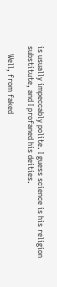is usually impeccably polite. I guess science is his religion substitute, and I profaned his deities.

    Well, from faked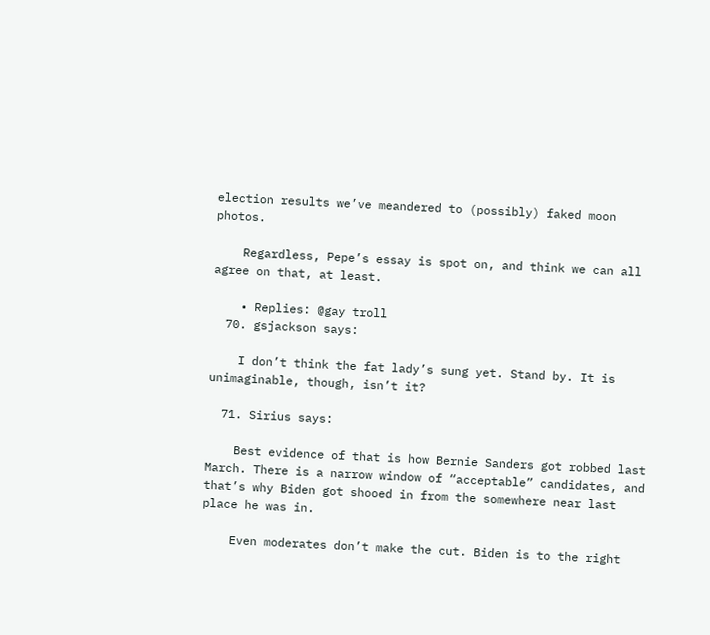election results we’ve meandered to (possibly) faked moon photos.

    Regardless, Pepe’s essay is spot on, and think we can all agree on that, at least.

    • Replies: @gay troll
  70. gsjackson says:

    I don’t think the fat lady’s sung yet. Stand by. It is unimaginable, though, isn’t it?

  71. Sirius says:

    Best evidence of that is how Bernie Sanders got robbed last March. There is a narrow window of “acceptable” candidates, and that’s why Biden got shooed in from the somewhere near last place he was in.

    Even moderates don’t make the cut. Biden is to the right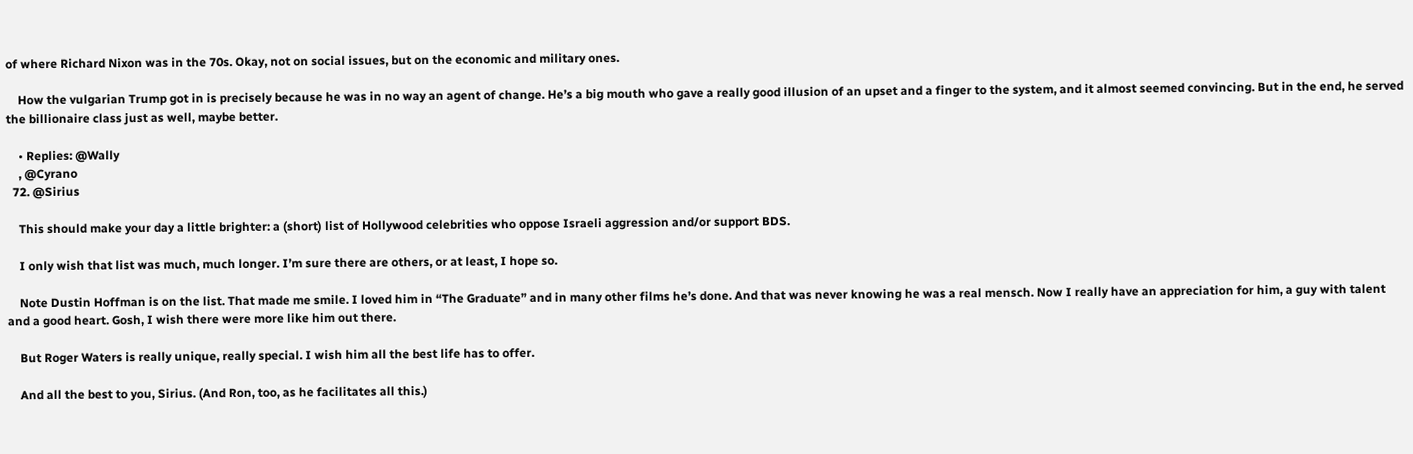of where Richard Nixon was in the 70s. Okay, not on social issues, but on the economic and military ones.

    How the vulgarian Trump got in is precisely because he was in no way an agent of change. He’s a big mouth who gave a really good illusion of an upset and a finger to the system, and it almost seemed convincing. But in the end, he served the billionaire class just as well, maybe better.

    • Replies: @Wally
    , @Cyrano
  72. @Sirius

    This should make your day a little brighter: a (short) list of Hollywood celebrities who oppose Israeli aggression and/or support BDS.

    I only wish that list was much, much longer. I’m sure there are others, or at least, I hope so.

    Note Dustin Hoffman is on the list. That made me smile. I loved him in “The Graduate” and in many other films he’s done. And that was never knowing he was a real mensch. Now I really have an appreciation for him, a guy with talent and a good heart. Gosh, I wish there were more like him out there.

    But Roger Waters is really unique, really special. I wish him all the best life has to offer.

    And all the best to you, Sirius. (And Ron, too, as he facilitates all this.)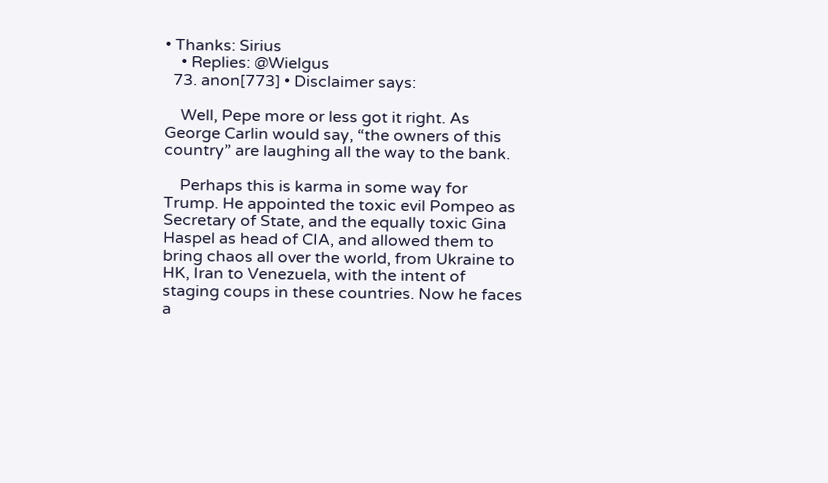• Thanks: Sirius
    • Replies: @Wielgus
  73. anon[773] • Disclaimer says:

    Well, Pepe more or less got it right. As George Carlin would say, “the owners of this country” are laughing all the way to the bank.

    Perhaps this is karma in some way for Trump. He appointed the toxic evil Pompeo as Secretary of State, and the equally toxic Gina Haspel as head of CIA, and allowed them to bring chaos all over the world, from Ukraine to HK, Iran to Venezuela, with the intent of staging coups in these countries. Now he faces a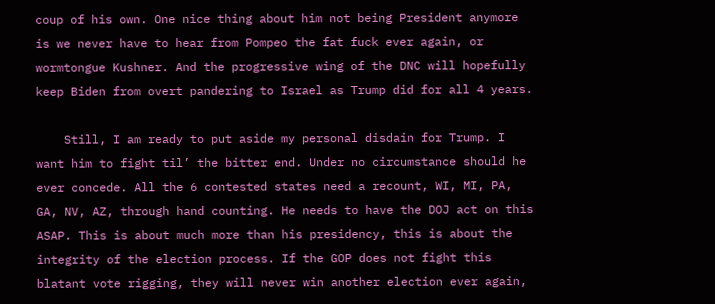coup of his own. One nice thing about him not being President anymore is we never have to hear from Pompeo the fat fuck ever again, or wormtongue Kushner. And the progressive wing of the DNC will hopefully keep Biden from overt pandering to Israel as Trump did for all 4 years.

    Still, I am ready to put aside my personal disdain for Trump. I want him to fight til’ the bitter end. Under no circumstance should he ever concede. All the 6 contested states need a recount, WI, MI, PA, GA, NV, AZ, through hand counting. He needs to have the DOJ act on this ASAP. This is about much more than his presidency, this is about the integrity of the election process. If the GOP does not fight this blatant vote rigging, they will never win another election ever again,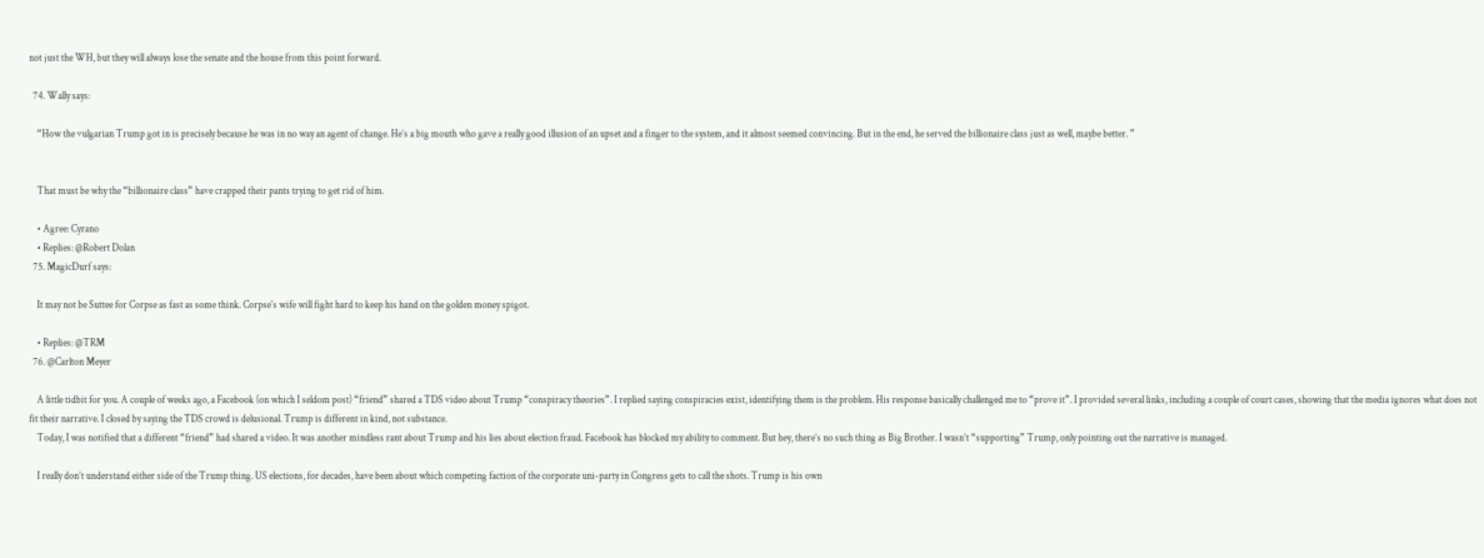not just the WH, but they will always lose the senate and the house from this point forward.

  74. Wally says:

    “How the vulgarian Trump got in is precisely because he was in no way an agent of change. He’s a big mouth who gave a really good illusion of an upset and a finger to the system, and it almost seemed convincing. But in the end, he served the billionaire class just as well, maybe better. ”


    That must be why the “billionaire class” have crapped their pants trying to get rid of him.

    • Agree: Cyrano
    • Replies: @Robert Dolan
  75. MagicDurf says:

    It may not be Suttee for Corpse as fast as some think. Corpse’s wife will fight hard to keep his hand on the golden money spigot.

    • Replies: @TRM
  76. @Carlton Meyer

    A little tidbit for you. A couple of weeks ago, a Facebook (on which I seldom post) “friend” shared a TDS video about Trump “conspiracy theories”. I replied saying conspiracies exist, identifying them is the problem. His response basically challenged me to “prove it”. I provided several links, including a couple of court cases, showing that the media ignores what does not fit their narrative. I closed by saying the TDS crowd is delusional. Trump is different in kind, not substance.
    Today, I was notified that a different “friend” had shared a video. It was another mindless rant about Trump and his lies about election fraud. Facebook has blocked my ability to comment. But hey, there’s no such thing as Big Brother. I wasn’t “supporting” Trump, only pointing out the narrative is managed.

    I really don’t understand either side of the Trump thing. US elections, for decades, have been about which competing faction of the corporate uni-party in Congress gets to call the shots. Trump is his own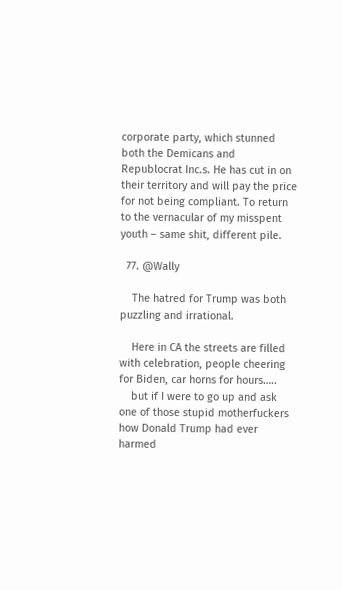corporate party, which stunned both the Demicans and Republocrat Inc.s. He has cut in on their territory and will pay the price for not being compliant. To return to the vernacular of my misspent youth – same shit, different pile.

  77. @Wally

    The hatred for Trump was both puzzling and irrational.

    Here in CA the streets are filled with celebration, people cheering for Biden, car horns for hours…..
    but if I were to go up and ask one of those stupid motherfuckers how Donald Trump had ever harmed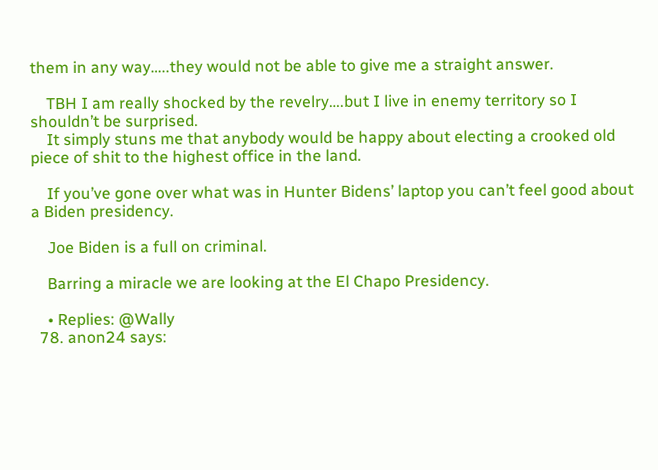them in any way…..they would not be able to give me a straight answer.

    TBH I am really shocked by the revelry….but I live in enemy territory so I shouldn’t be surprised.
    It simply stuns me that anybody would be happy about electing a crooked old piece of shit to the highest office in the land.

    If you’ve gone over what was in Hunter Bidens’ laptop you can’t feel good about a Biden presidency.

    Joe Biden is a full on criminal.

    Barring a miracle we are looking at the El Chapo Presidency.

    • Replies: @Wally
  78. anon24 says: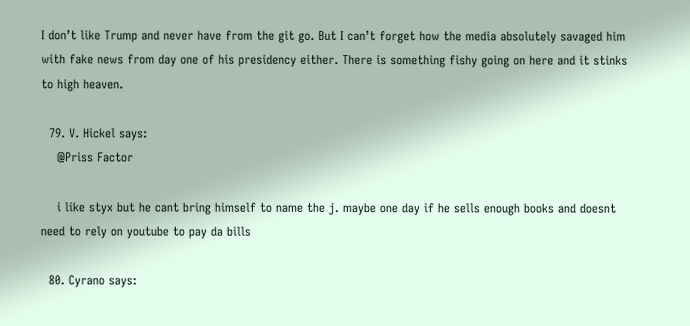I don’t like Trump and never have from the git go. But I can’t forget how the media absolutely savaged him with fake news from day one of his presidency either. There is something fishy going on here and it stinks to high heaven.

  79. V. Hickel says:
    @Priss Factor

    i like styx but he cant bring himself to name the j. maybe one day if he sells enough books and doesnt need to rely on youtube to pay da bills

  80. Cyrano says: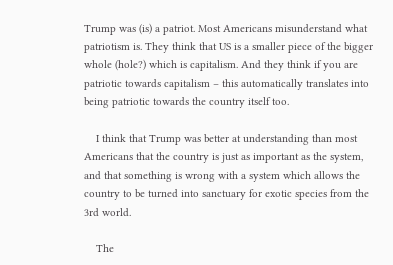Trump was (is) a patriot. Most Americans misunderstand what patriotism is. They think that US is a smaller piece of the bigger whole (hole?) which is capitalism. And they think if you are patriotic towards capitalism – this automatically translates into being patriotic towards the country itself too.

    I think that Trump was better at understanding than most Americans that the country is just as important as the system, and that something is wrong with a system which allows the country to be turned into sanctuary for exotic species from the 3rd world.

    The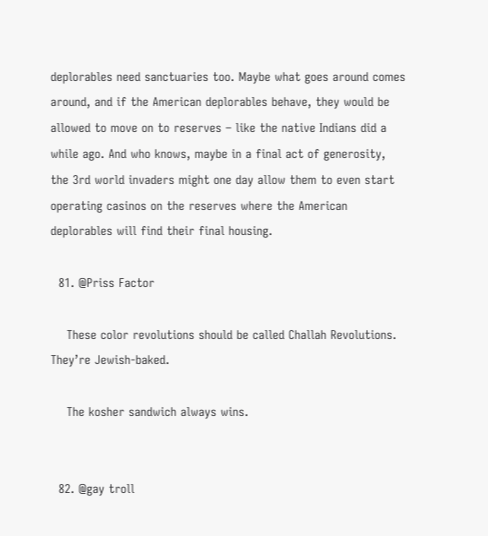deplorables need sanctuaries too. Maybe what goes around comes around, and if the American deplorables behave, they would be allowed to move on to reserves – like the native Indians did a while ago. And who knows, maybe in a final act of generosity, the 3rd world invaders might one day allow them to even start operating casinos on the reserves where the American deplorables will find their final housing.

  81. @Priss Factor

    These color revolutions should be called Challah Revolutions. They’re Jewish-baked.

    The kosher sandwich always wins.


  82. @gay troll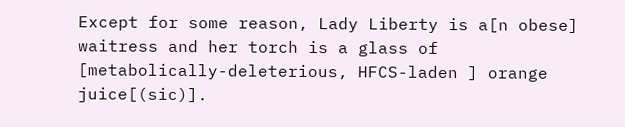Except for some reason, Lady Liberty is a[n obese] waitress and her torch is a glass of [metabolically-deleterious, HFCS-laden ] orange juice[(sic)].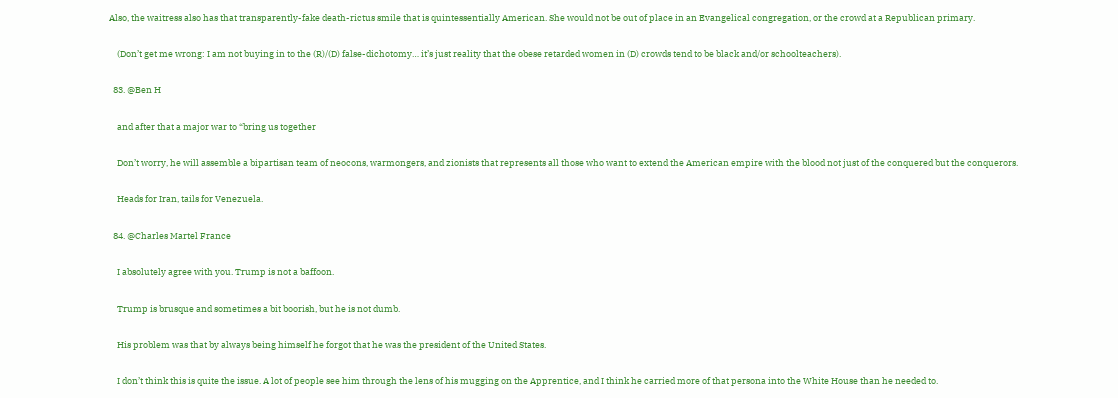Also, the waitress also has that transparently-fake death-rictus smile that is quintessentially American. She would not be out of place in an Evangelical congregation, or the crowd at a Republican primary.

    (Don’t get me wrong: I am not buying in to the (R)/(D) false-dichotomy… it’s just reality that the obese retarded women in (D) crowds tend to be black and/or schoolteachers).

  83. @Ben H

    and after that a major war to “bring us together

    Don’t worry, he will assemble a bipartisan team of neocons, warmongers, and zionists that represents all those who want to extend the American empire with the blood not just of the conquered but the conquerors.

    Heads for Iran, tails for Venezuela.

  84. @Charles Martel France

    I absolutely agree with you. Trump is not a baffoon.

    Trump is brusque and sometimes a bit boorish, but he is not dumb.

    His problem was that by always being himself he forgot that he was the president of the United States.

    I don’t think this is quite the issue. A lot of people see him through the lens of his mugging on the Apprentice, and I think he carried more of that persona into the White House than he needed to.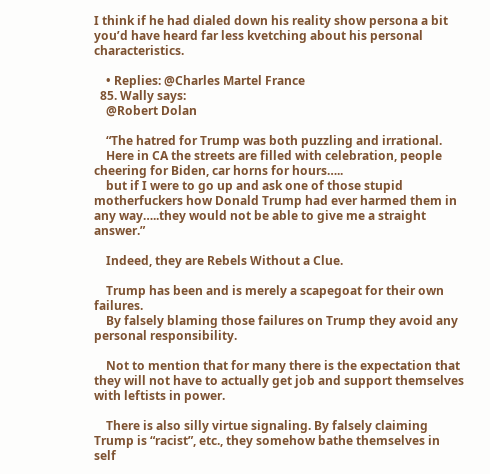I think if he had dialed down his reality show persona a bit you’d have heard far less kvetching about his personal characteristics.

    • Replies: @Charles Martel France
  85. Wally says:
    @Robert Dolan

    “The hatred for Trump was both puzzling and irrational.
    Here in CA the streets are filled with celebration, people cheering for Biden, car horns for hours…..
    but if I were to go up and ask one of those stupid motherfuckers how Donald Trump had ever harmed them in any way…..they would not be able to give me a straight answer.”

    Indeed, they are Rebels Without a Clue.

    Trump has been and is merely a scapegoat for their own failures.
    By falsely blaming those failures on Trump they avoid any personal responsibility.

    Not to mention that for many there is the expectation that they will not have to actually get job and support themselves with leftists in power.

    There is also silly virtue signaling. By falsely claiming Trump is “racist”, etc., they somehow bathe themselves in self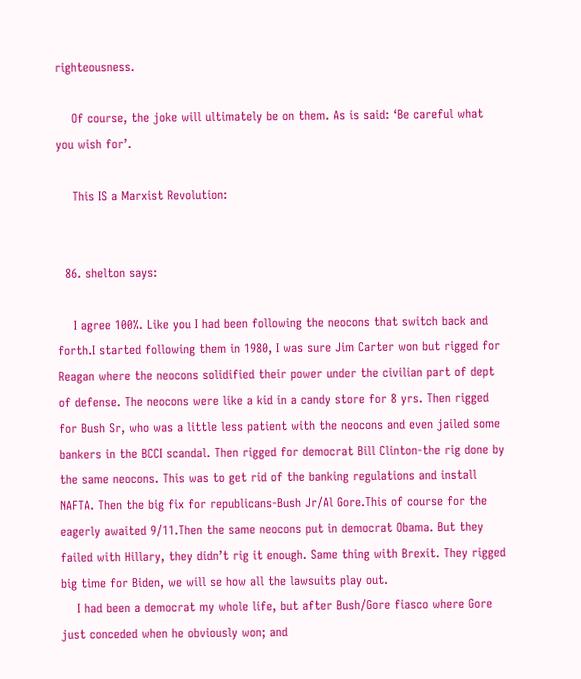righteousness.

    Of course, the joke will ultimately be on them. As is said: ‘Be careful what you wish for’.

    This IS a Marxist Revolution:


  86. shelton says:

    I agree 100%. Like you I had been following the neocons that switch back and forth.I started following them in 1980, I was sure Jim Carter won but rigged for Reagan where the neocons solidified their power under the civilian part of dept of defense. The neocons were like a kid in a candy store for 8 yrs. Then rigged for Bush Sr, who was a little less patient with the neocons and even jailed some bankers in the BCCI scandal. Then rigged for democrat Bill Clinton-the rig done by the same neocons. This was to get rid of the banking regulations and install NAFTA. Then the big fix for republicans-Bush Jr/Al Gore.This of course for the eagerly awaited 9/11.Then the same neocons put in democrat Obama. But they failed with Hillary, they didn’t rig it enough. Same thing with Brexit. They rigged big time for Biden, we will se how all the lawsuits play out.
    I had been a democrat my whole life, but after Bush/Gore fiasco where Gore just conceded when he obviously won; and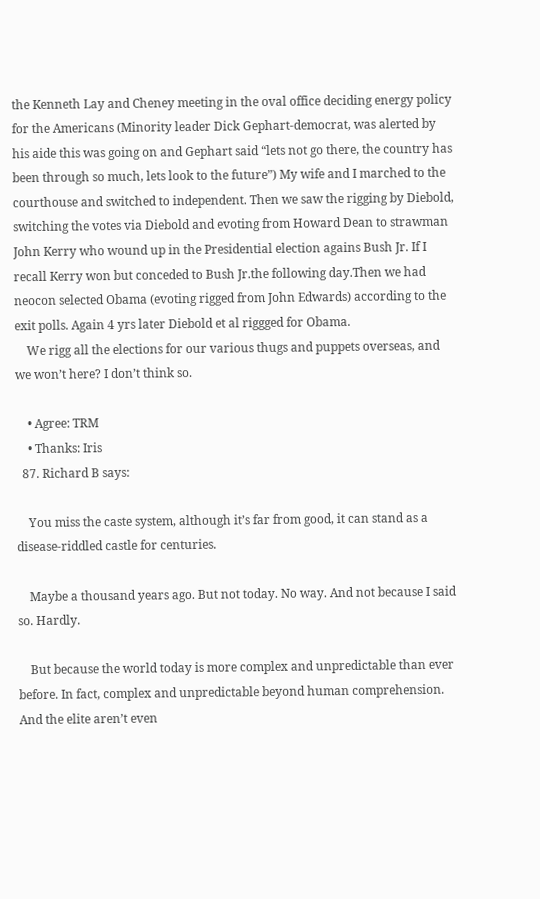the Kenneth Lay and Cheney meeting in the oval office deciding energy policy for the Americans (Minority leader Dick Gephart-democrat, was alerted by his aide this was going on and Gephart said “lets not go there, the country has been through so much, lets look to the future”) My wife and I marched to the courthouse and switched to independent. Then we saw the rigging by Diebold, switching the votes via Diebold and evoting from Howard Dean to strawman John Kerry who wound up in the Presidential election agains Bush Jr. If I recall Kerry won but conceded to Bush Jr.the following day.Then we had neocon selected Obama (evoting rigged from John Edwards) according to the exit polls. Again 4 yrs later Diebold et al riggged for Obama.
    We rigg all the elections for our various thugs and puppets overseas, and we won’t here? I don’t think so.

    • Agree: TRM
    • Thanks: Iris
  87. Richard B says:

    You miss the caste system, although it’s far from good, it can stand as a disease-riddled castle for centuries.

    Maybe a thousand years ago. But not today. No way. And not because I said so. Hardly.

    But because the world today is more complex and unpredictable than ever before. In fact, complex and unpredictable beyond human comprehension. And the elite aren’t even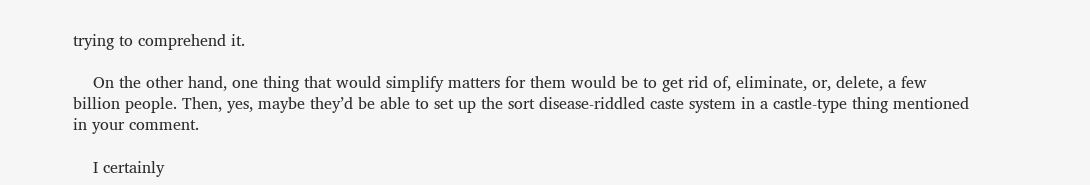trying to comprehend it.

    On the other hand, one thing that would simplify matters for them would be to get rid of, eliminate, or, delete, a few billion people. Then, yes, maybe they’d be able to set up the sort disease-riddled caste system in a castle-type thing mentioned in your comment.

    I certainly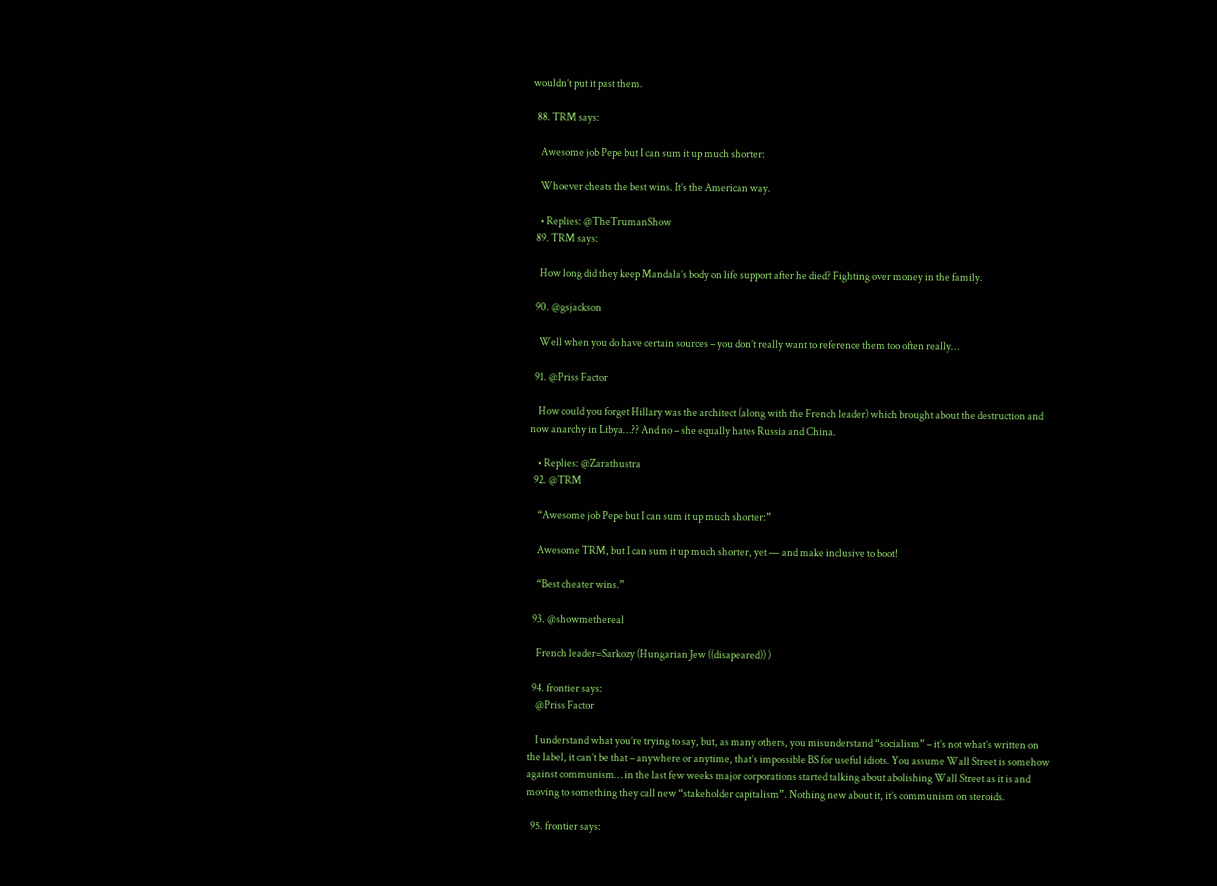wouldn’t put it past them.

  88. TRM says:

    Awesome job Pepe but I can sum it up much shorter:

    Whoever cheats the best wins. It’s the American way.

    • Replies: @TheTrumanShow
  89. TRM says:

    How long did they keep Mandala’s body on life support after he died? Fighting over money in the family.

  90. @gsjackson

    Well when you do have certain sources – you don’t really want to reference them too often really…

  91. @Priss Factor

    How could you forget Hillary was the architect (along with the French leader) which brought about the destruction and now anarchy in Libya…?? And no – she equally hates Russia and China.

    • Replies: @Zarathustra
  92. @TRM

    “Awesome job Pepe but I can sum it up much shorter:”

    Awesome TRM, but I can sum it up much shorter, yet — and make inclusive to boot!

    “Best cheater wins.”

  93. @showmethereal

    French leader=Sarkozy (Hungarian Jew ((disapeared)) )

  94. frontier says:
    @Priss Factor

    I understand what you’re trying to say, but, as many others, you misunderstand “socialism” – it’s not what’s written on the label, it can’t be that – anywhere or anytime, that’s impossible BS for useful idiots. You assume Wall Street is somehow against communism… in the last few weeks major corporations started talking about abolishing Wall Street as it is and moving to something they call new “stakeholder capitalism”. Nothing new about it, it’s communism on steroids.

  95. frontier says: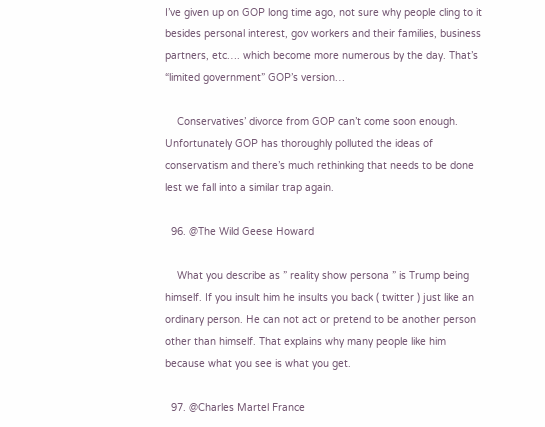I’ve given up on GOP long time ago, not sure why people cling to it besides personal interest, gov workers and their families, business partners, etc…. which become more numerous by the day. That’s “limited government” GOP’s version…

    Conservatives’ divorce from GOP can’t come soon enough. Unfortunately GOP has thoroughly polluted the ideas of conservatism and there’s much rethinking that needs to be done lest we fall into a similar trap again.

  96. @The Wild Geese Howard

    What you describe as ” reality show persona ” is Trump being himself. If you insult him he insults you back ( twitter ) just like an ordinary person. He can not act or pretend to be another person other than himself. That explains why many people like him because what you see is what you get.

  97. @Charles Martel France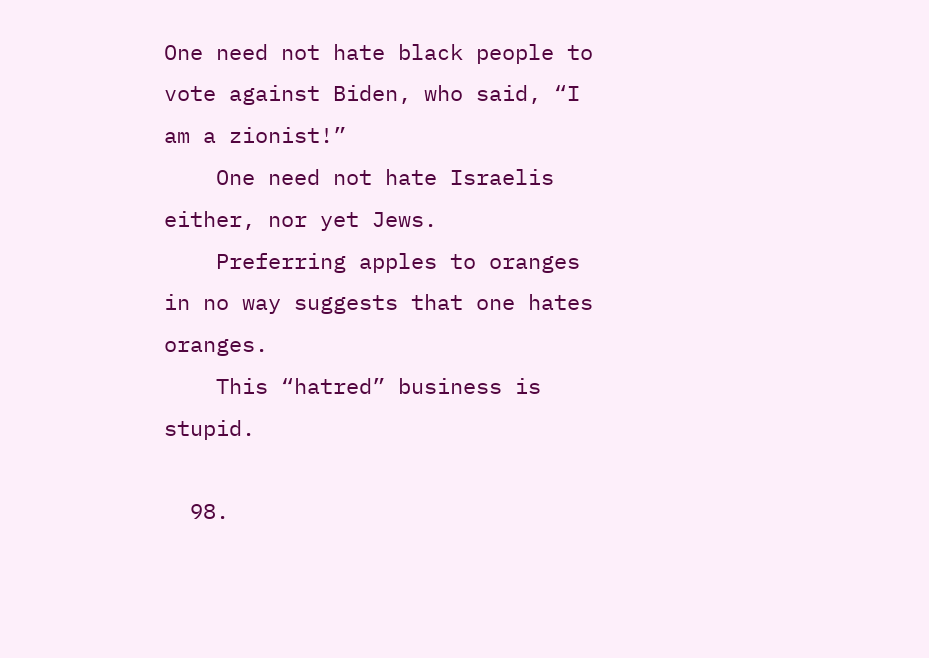One need not hate black people to vote against Biden, who said, “I am a zionist!”
    One need not hate Israelis either, nor yet Jews.
    Preferring apples to oranges in no way suggests that one hates oranges.
    This “hatred” business is stupid.

  98.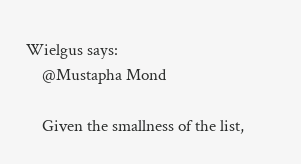Wielgus says:
    @Mustapha Mond

    Given the smallness of the list,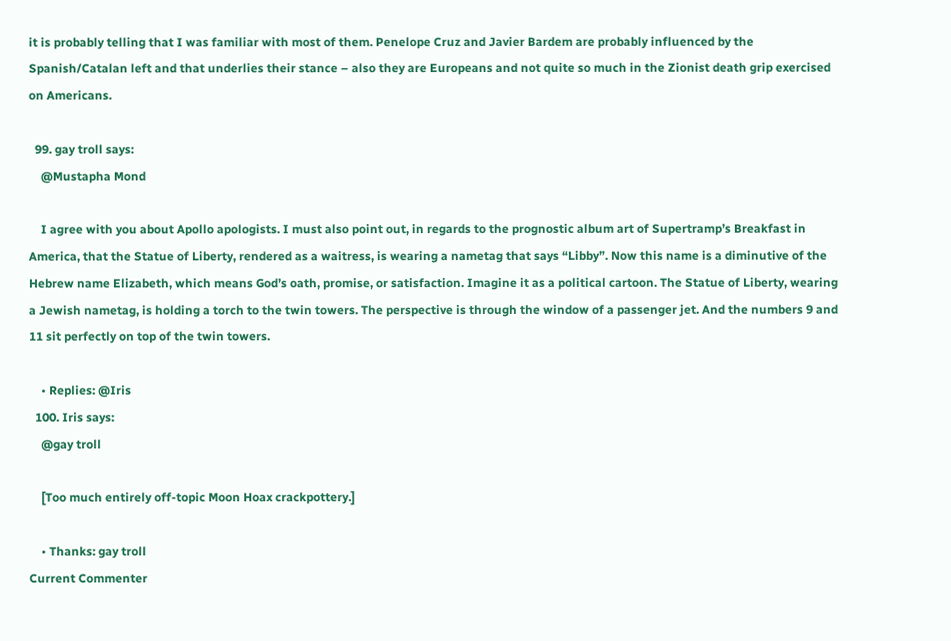it is probably telling that I was familiar with most of them. Penelope Cruz and Javier Bardem are probably influenced by the Spanish/Catalan left and that underlies their stance – also they are Europeans and not quite so much in the Zionist death grip exercised on Americans.

  99. gay troll says:
    @Mustapha Mond

    I agree with you about Apollo apologists. I must also point out, in regards to the prognostic album art of Supertramp’s Breakfast in America, that the Statue of Liberty, rendered as a waitress, is wearing a nametag that says “Libby”. Now this name is a diminutive of the Hebrew name Elizabeth, which means God’s oath, promise, or satisfaction. Imagine it as a political cartoon. The Statue of Liberty, wearing a Jewish nametag, is holding a torch to the twin towers. The perspective is through the window of a passenger jet. And the numbers 9 and 11 sit perfectly on top of the twin towers.

    • Replies: @Iris
  100. Iris says:
    @gay troll

    [Too much entirely off-topic Moon Hoax crackpottery.]

    • Thanks: gay troll
Current Commenter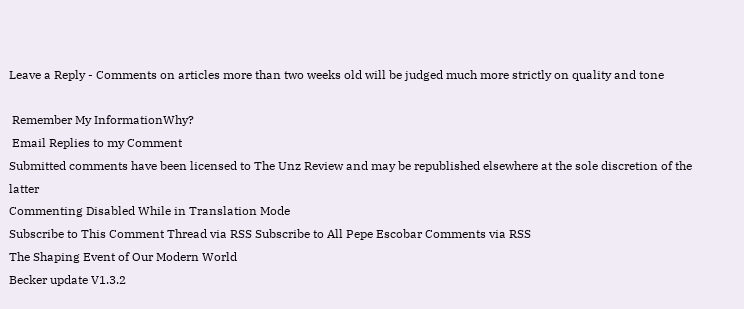Leave a Reply - Comments on articles more than two weeks old will be judged much more strictly on quality and tone

 Remember My InformationWhy?
 Email Replies to my Comment
Submitted comments have been licensed to The Unz Review and may be republished elsewhere at the sole discretion of the latter
Commenting Disabled While in Translation Mode
Subscribe to This Comment Thread via RSS Subscribe to All Pepe Escobar Comments via RSS
The Shaping Event of Our Modern World
Becker update V1.3.2